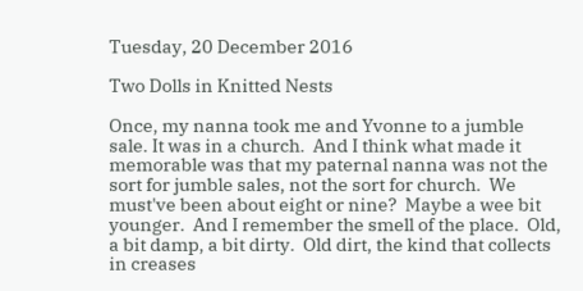Tuesday, 20 December 2016

Two Dolls in Knitted Nests

Once, my nanna took me and Yvonne to a jumble sale. It was in a church.  And I think what made it memorable was that my paternal nanna was not the sort for jumble sales, not the sort for church.  We must've been about eight or nine?  Maybe a wee bit younger.  And I remember the smell of the place.  Old, a bit damp, a bit dirty.  Old dirt, the kind that collects in creases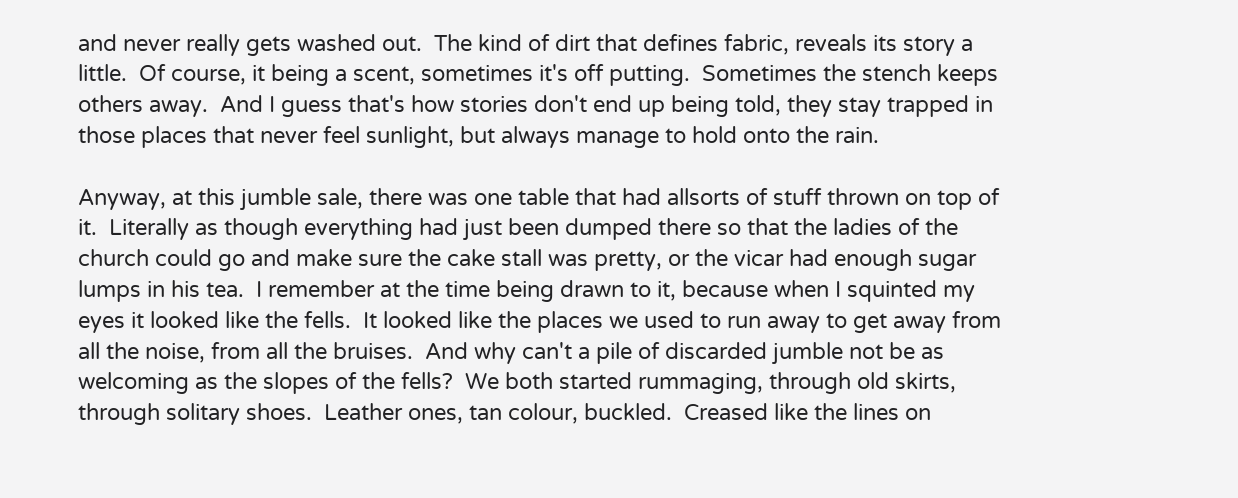and never really gets washed out.  The kind of dirt that defines fabric, reveals its story a little.  Of course, it being a scent, sometimes it's off putting.  Sometimes the stench keeps others away.  And I guess that's how stories don't end up being told, they stay trapped in those places that never feel sunlight, but always manage to hold onto the rain.

Anyway, at this jumble sale, there was one table that had allsorts of stuff thrown on top of it.  Literally as though everything had just been dumped there so that the ladies of the church could go and make sure the cake stall was pretty, or the vicar had enough sugar lumps in his tea.  I remember at the time being drawn to it, because when I squinted my eyes it looked like the fells.  It looked like the places we used to run away to get away from all the noise, from all the bruises.  And why can't a pile of discarded jumble not be as welcoming as the slopes of the fells?  We both started rummaging, through old skirts, through solitary shoes.  Leather ones, tan colour, buckled.  Creased like the lines on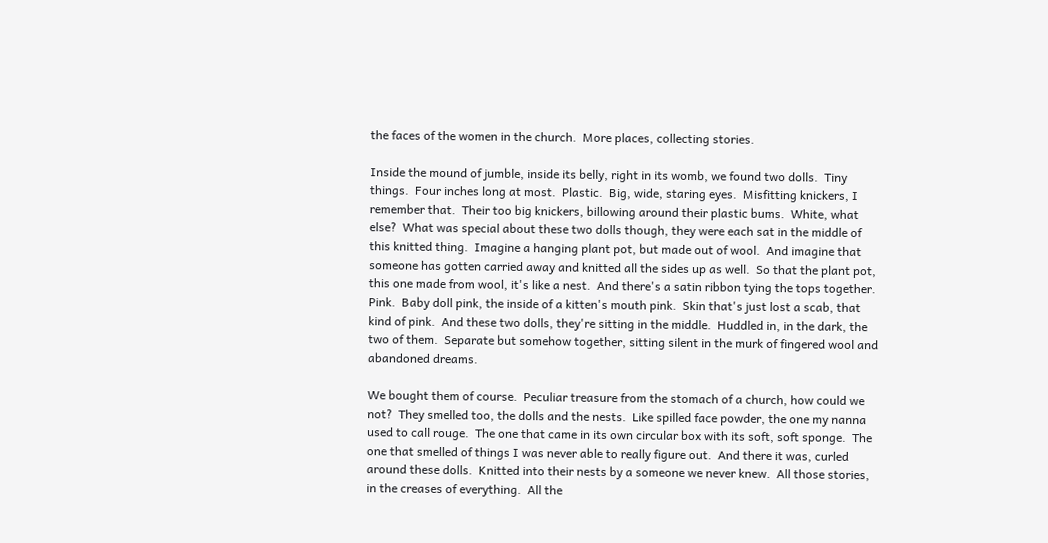the faces of the women in the church.  More places, collecting stories.

Inside the mound of jumble, inside its belly, right in its womb, we found two dolls.  Tiny things.  Four inches long at most.  Plastic.  Big, wide, staring eyes.  Misfitting knickers, I remember that.  Their too big knickers, billowing around their plastic bums.  White, what else?  What was special about these two dolls though, they were each sat in the middle of this knitted thing.  Imagine a hanging plant pot, but made out of wool.  And imagine that someone has gotten carried away and knitted all the sides up as well.  So that the plant pot, this one made from wool, it's like a nest.  And there's a satin ribbon tying the tops together.  Pink.  Baby doll pink, the inside of a kitten's mouth pink.  Skin that's just lost a scab, that kind of pink.  And these two dolls, they're sitting in the middle.  Huddled in, in the dark, the two of them.  Separate but somehow together, sitting silent in the murk of fingered wool and abandoned dreams.

We bought them of course.  Peculiar treasure from the stomach of a church, how could we not?  They smelled too, the dolls and the nests.  Like spilled face powder, the one my nanna used to call rouge.  The one that came in its own circular box with its soft, soft sponge.  The one that smelled of things I was never able to really figure out.  And there it was, curled around these dolls.  Knitted into their nests by a someone we never knew.  All those stories, in the creases of everything.  All the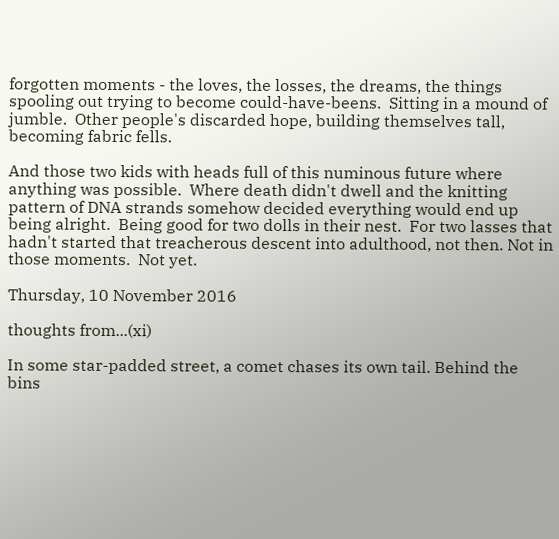forgotten moments - the loves, the losses, the dreams, the things spooling out trying to become could-have-beens.  Sitting in a mound of jumble.  Other people's discarded hope, building themselves tall, becoming fabric fells.

And those two kids with heads full of this numinous future where anything was possible.  Where death didn't dwell and the knitting pattern of DNA strands somehow decided everything would end up being alright.  Being good for two dolls in their nest.  For two lasses that hadn't started that treacherous descent into adulthood, not then. Not in those moments.  Not yet.

Thursday, 10 November 2016

thoughts from...(xi)

In some star-padded street, a comet chases its own tail. Behind the bins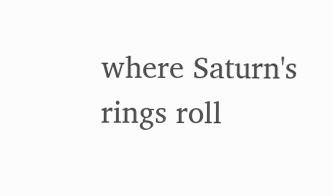where Saturn's rings roll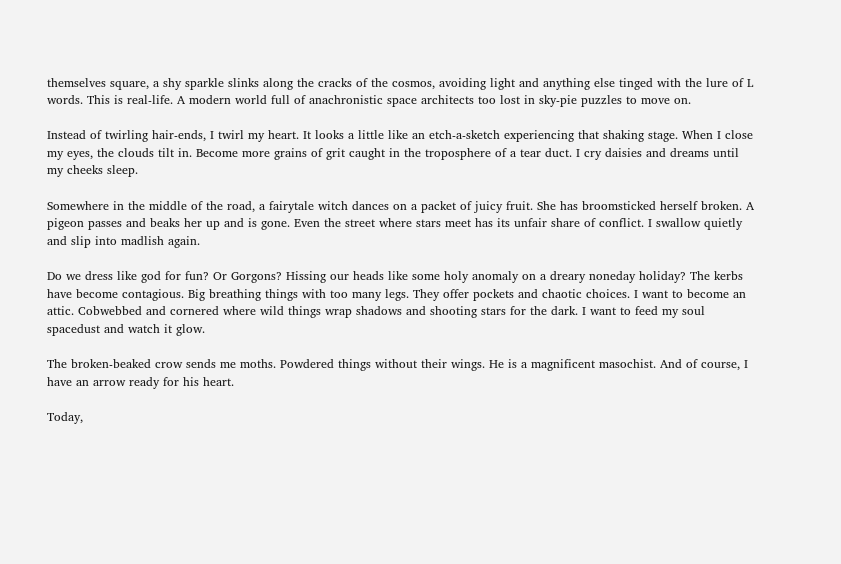themselves square, a shy sparkle slinks along the cracks of the cosmos, avoiding light and anything else tinged with the lure of L words. This is real-life. A modern world full of anachronistic space architects too lost in sky-pie puzzles to move on.

Instead of twirling hair-ends, I twirl my heart. It looks a little like an etch-a-sketch experiencing that shaking stage. When I close my eyes, the clouds tilt in. Become more grains of grit caught in the troposphere of a tear duct. I cry daisies and dreams until my cheeks sleep.

Somewhere in the middle of the road, a fairytale witch dances on a packet of juicy fruit. She has broomsticked herself broken. A pigeon passes and beaks her up and is gone. Even the street where stars meet has its unfair share of conflict. I swallow quietly and slip into madlish again.

Do we dress like god for fun? Or Gorgons? Hissing our heads like some holy anomaly on a dreary noneday holiday? The kerbs have become contagious. Big breathing things with too many legs. They offer pockets and chaotic choices. I want to become an attic. Cobwebbed and cornered where wild things wrap shadows and shooting stars for the dark. I want to feed my soul spacedust and watch it glow.

The broken-beaked crow sends me moths. Powdered things without their wings. He is a magnificent masochist. And of course, I have an arrow ready for his heart.

Today,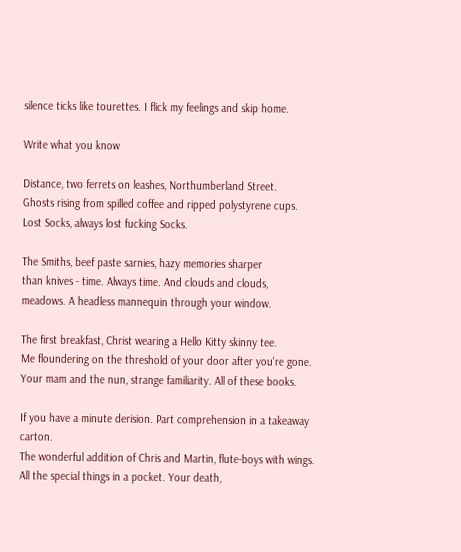silence ticks like tourettes. I flick my feelings and skip home.

Write what you know

Distance, two ferrets on leashes, Northumberland Street.
Ghosts rising from spilled coffee and ripped polystyrene cups.
Lost Socks, always lost fucking Socks.

The Smiths, beef paste sarnies, hazy memories sharper
than knives - time. Always time. And clouds and clouds,
meadows. A headless mannequin through your window.

The first breakfast, Christ wearing a Hello Kitty skinny tee.
Me floundering on the threshold of your door after you're gone.
Your mam and the nun, strange familiarity. All of these books.

If you have a minute derision. Part comprehension in a takeaway carton.
The wonderful addition of Chris and Martin, flute-boys with wings.
All the special things in a pocket. Your death,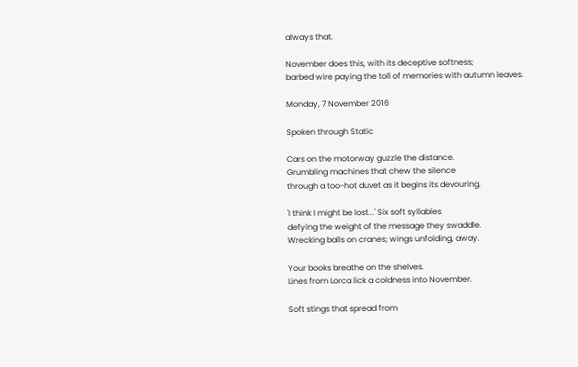always that.

November does this, with its deceptive softness;
barbed wire paying the toll of memories with autumn leaves.

Monday, 7 November 2016

Spoken through Static

Cars on the motorway guzzle the distance.
Grumbling machines that chew the silence
through a too-hot duvet as it begins its devouring.

'I think I might be lost...' Six soft syllables
defying the weight of the message they swaddle.
Wrecking balls on cranes; wings unfolding, away.

Your books breathe on the shelves.
Lines from Lorca lick a coldness into November.

Soft stings that spread from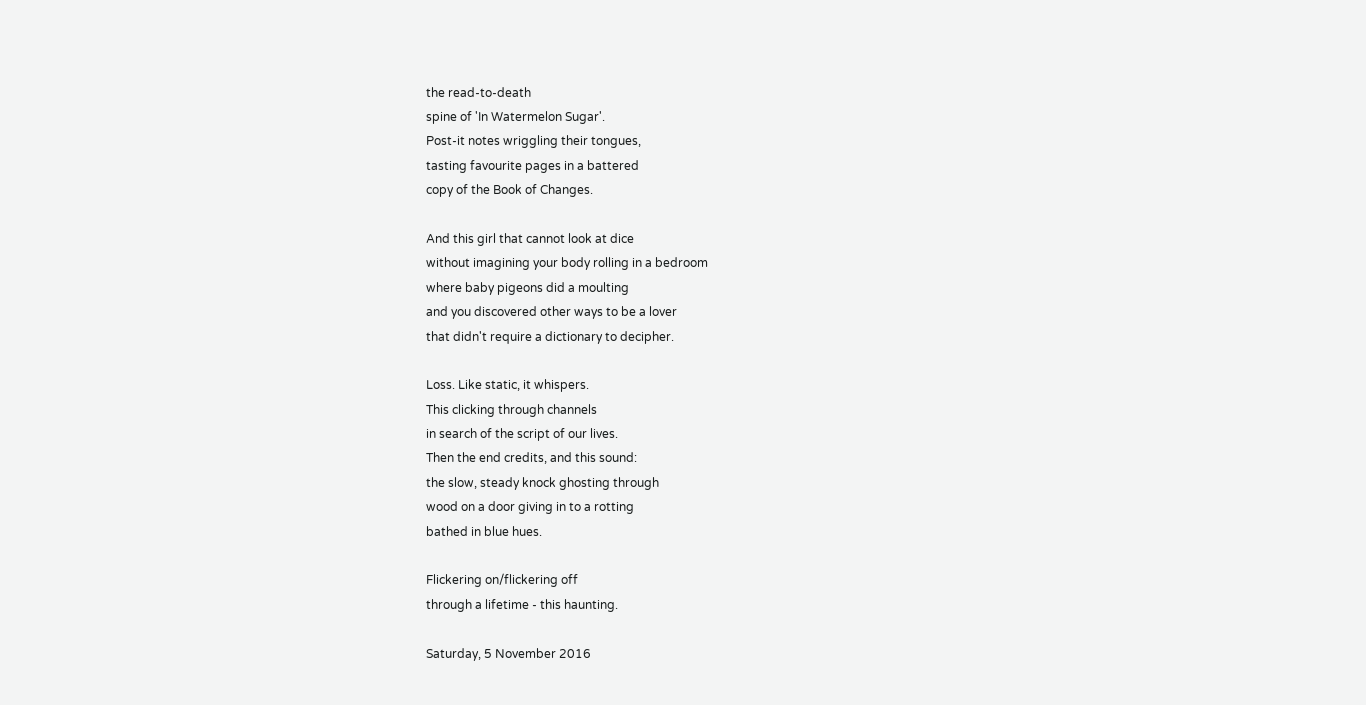the read-to-death
spine of 'In Watermelon Sugar'.
Post-it notes wriggling their tongues,
tasting favourite pages in a battered
copy of the Book of Changes.

And this girl that cannot look at dice
without imagining your body rolling in a bedroom
where baby pigeons did a moulting
and you discovered other ways to be a lover
that didn't require a dictionary to decipher.

Loss. Like static, it whispers.
This clicking through channels
in search of the script of our lives.
Then the end credits, and this sound:
the slow, steady knock ghosting through
wood on a door giving in to a rotting
bathed in blue hues.

Flickering on/flickering off
through a lifetime - this haunting.

Saturday, 5 November 2016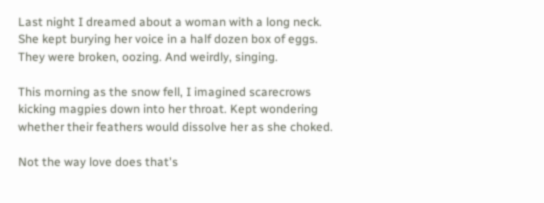Last night I dreamed about a woman with a long neck.
She kept burying her voice in a half dozen box of eggs.
They were broken, oozing. And weirdly, singing.

This morning as the snow fell, I imagined scarecrows
kicking magpies down into her throat. Kept wondering
whether their feathers would dissolve her as she choked.

Not the way love does that's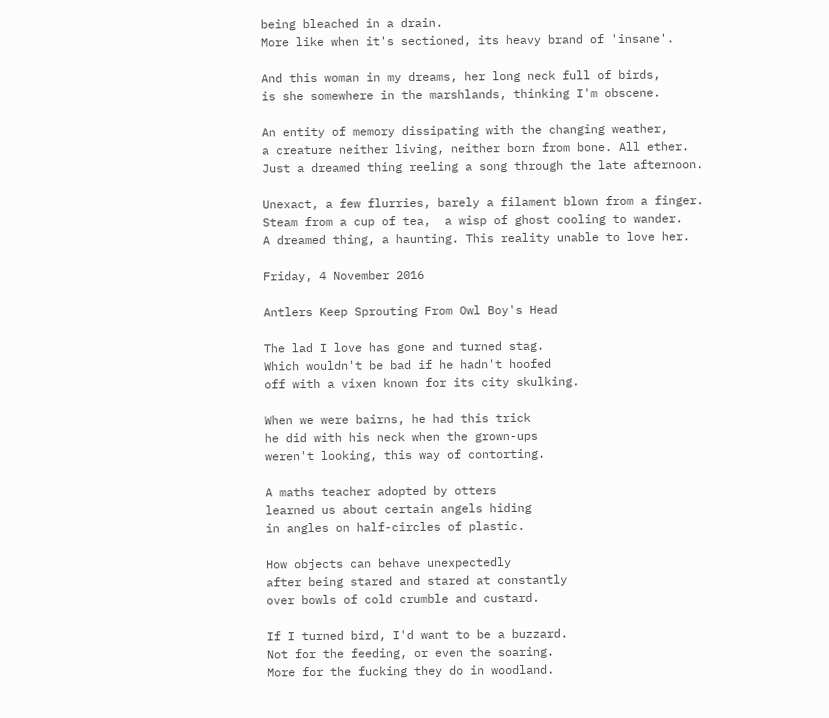being bleached in a drain.
More like when it's sectioned, its heavy brand of 'insane'.

And this woman in my dreams, her long neck full of birds,
is she somewhere in the marshlands, thinking I'm obscene.

An entity of memory dissipating with the changing weather,
a creature neither living, neither born from bone. All ether.
Just a dreamed thing reeling a song through the late afternoon.

Unexact, a few flurries, barely a filament blown from a finger.
Steam from a cup of tea,  a wisp of ghost cooling to wander.
A dreamed thing, a haunting. This reality unable to love her.

Friday, 4 November 2016

Antlers Keep Sprouting From Owl Boy's Head

The lad I love has gone and turned stag.
Which wouldn't be bad if he hadn't hoofed
off with a vixen known for its city skulking.

When we were bairns, he had this trick
he did with his neck when the grown-ups
weren't looking, this way of contorting.

A maths teacher adopted by otters
learned us about certain angels hiding
in angles on half-circles of plastic.

How objects can behave unexpectedly
after being stared and stared at constantly
over bowls of cold crumble and custard.

If I turned bird, I'd want to be a buzzard.
Not for the feeding, or even the soaring.
More for the fucking they do in woodland.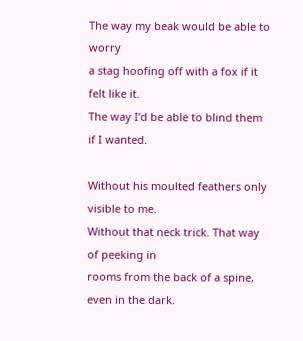The way my beak would be able to worry
a stag hoofing off with a fox if it felt like it.
The way I’d be able to blind them if I wanted.

Without his moulted feathers only visible to me.
Without that neck trick. That way of peeking in
rooms from the back of a spine, even in the dark.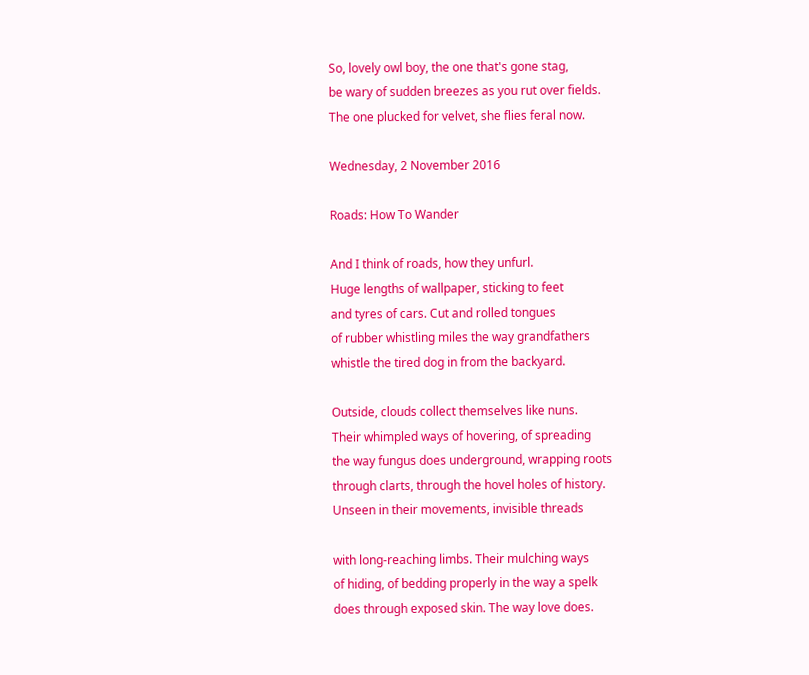So, lovely owl boy, the one that's gone stag,
be wary of sudden breezes as you rut over fields.
The one plucked for velvet, she flies feral now.

Wednesday, 2 November 2016

Roads: How To Wander

And I think of roads, how they unfurl.
Huge lengths of wallpaper, sticking to feet
and tyres of cars. Cut and rolled tongues
of rubber whistling miles the way grandfathers
whistle the tired dog in from the backyard.

Outside, clouds collect themselves like nuns.
Their whimpled ways of hovering, of spreading
the way fungus does underground, wrapping roots
through clarts, through the hovel holes of history.
Unseen in their movements, invisible threads

with long-reaching limbs. Their mulching ways
of hiding, of bedding properly in the way a spelk
does through exposed skin. The way love does.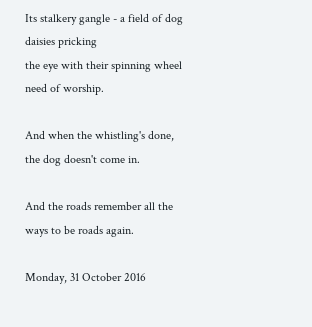Its stalkery gangle - a field of dog daisies pricking
the eye with their spinning wheel need of worship.

And when the whistling's done, the dog doesn't come in.

And the roads remember all the ways to be roads again.

Monday, 31 October 2016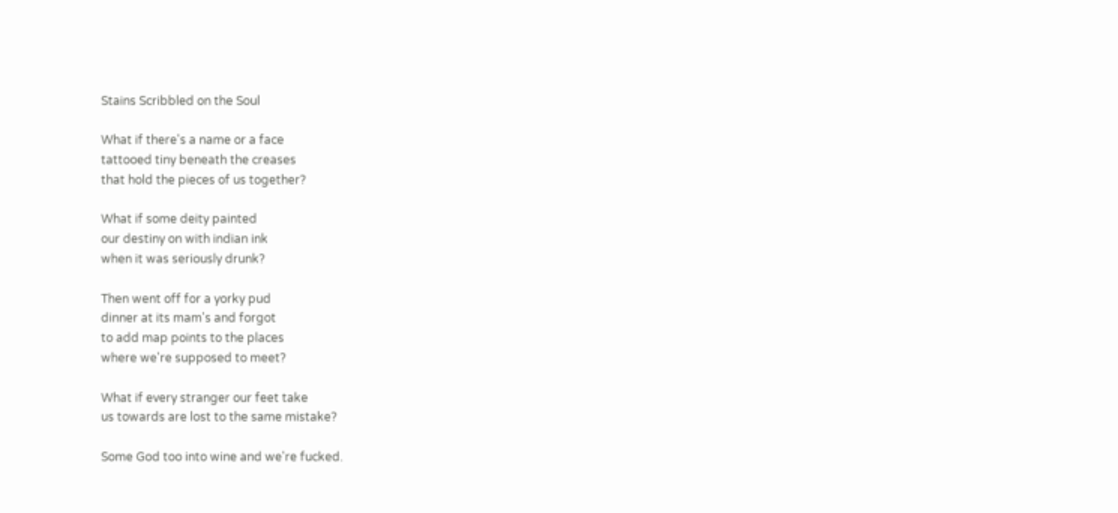Stains Scribbled on the Soul

What if there's a name or a face
tattooed tiny beneath the creases
that hold the pieces of us together?

What if some deity painted
our destiny on with indian ink
when it was seriously drunk?

Then went off for a yorky pud
dinner at its mam's and forgot
to add map points to the places
where we're supposed to meet?

What if every stranger our feet take
us towards are lost to the same mistake?

Some God too into wine and we're fucked.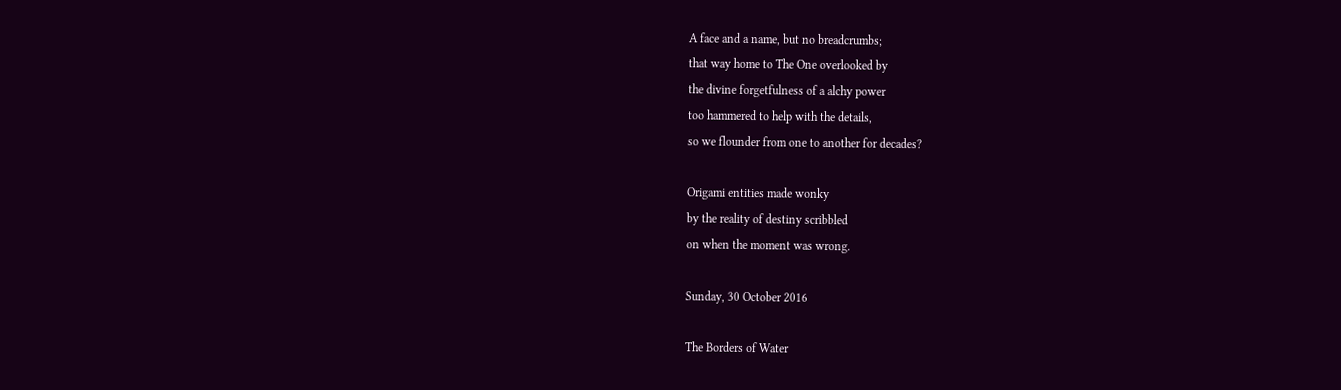A face and a name, but no breadcrumbs;
that way home to The One overlooked by
the divine forgetfulness of a alchy power
too hammered to help with the details,
so we flounder from one to another for decades?

Origami entities made wonky
by the reality of destiny scribbled
on when the moment was wrong.

Sunday, 30 October 2016

The Borders of Water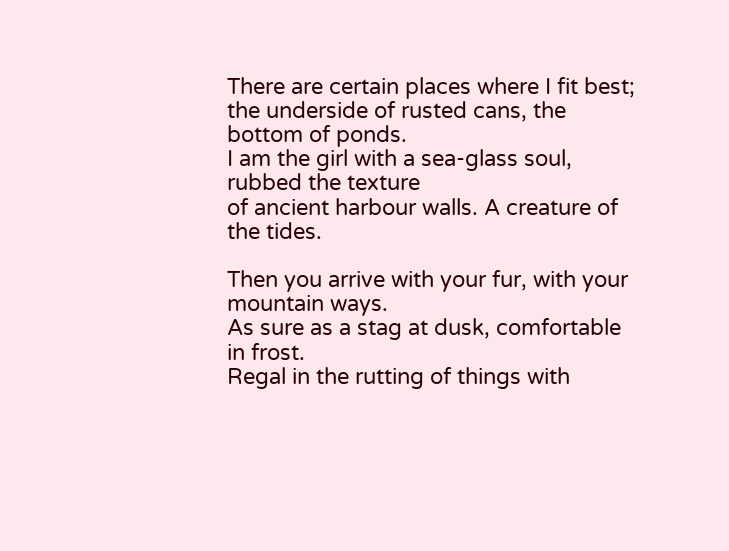There are certain places where I fit best;
the underside of rusted cans, the bottom of ponds.
I am the girl with a sea-glass soul, rubbed the texture
of ancient harbour walls. A creature of the tides.

Then you arrive with your fur, with your mountain ways.
As sure as a stag at dusk, comfortable in frost.
Regal in the rutting of things with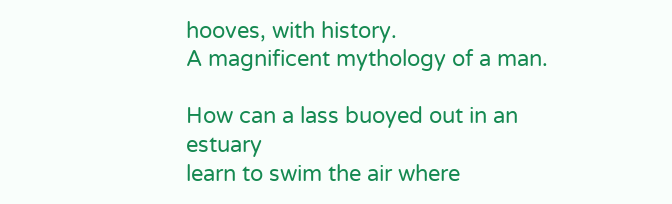hooves, with history.
A magnificent mythology of a man.

How can a lass buoyed out in an estuary
learn to swim the air where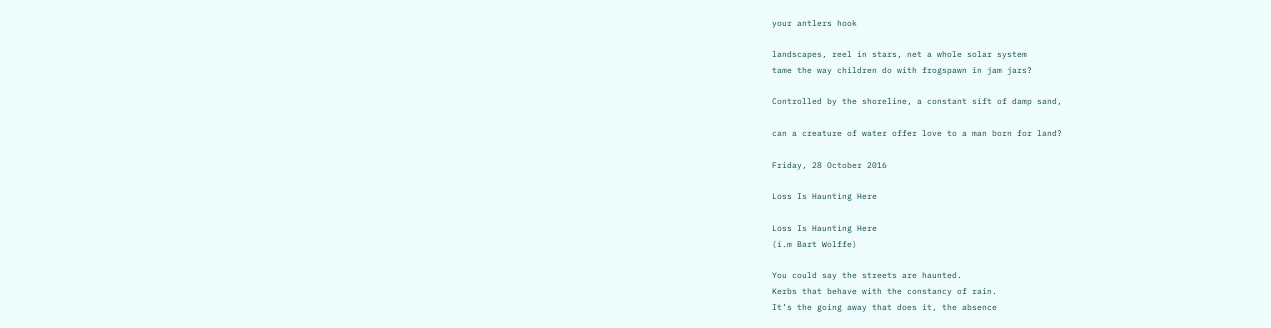your antlers hook

landscapes, reel in stars, net a whole solar system
tame the way children do with frogspawn in jam jars?

Controlled by the shoreline, a constant sift of damp sand,

can a creature of water offer love to a man born for land?

Friday, 28 October 2016

Loss Is Haunting Here

Loss Is Haunting Here
(i.m Bart Wolffe)

You could say the streets are haunted.
Kerbs that behave with the constancy of rain.
It’s the going away that does it, the absence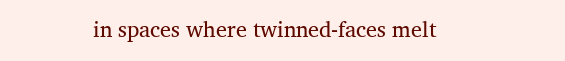in spaces where twinned-faces melt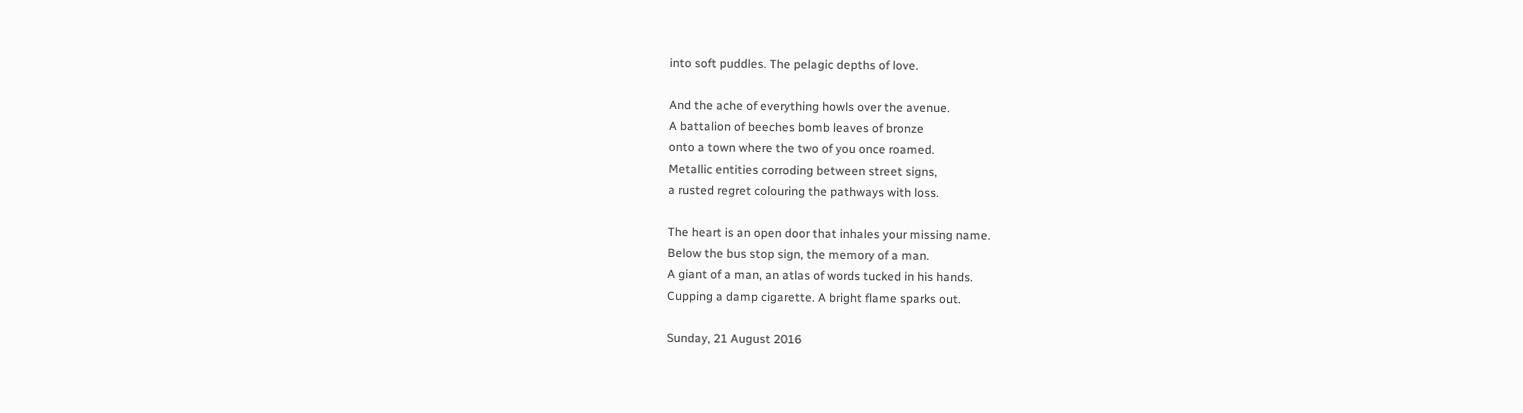into soft puddles. The pelagic depths of love.

And the ache of everything howls over the avenue.
A battalion of beeches bomb leaves of bronze
onto a town where the two of you once roamed.
Metallic entities corroding between street signs,
a rusted regret colouring the pathways with loss.

The heart is an open door that inhales your missing name.
Below the bus stop sign, the memory of a man.
A giant of a man, an atlas of words tucked in his hands.
Cupping a damp cigarette. A bright flame sparks out.

Sunday, 21 August 2016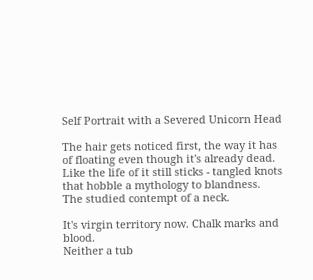Self Portrait with a Severed Unicorn Head

The hair gets noticed first, the way it has
of floating even though it's already dead.
Like the life of it still sticks - tangled knots
that hobble a mythology to blandness.
The studied contempt of a neck.

It's virgin territory now. Chalk marks and blood.
Neither a tub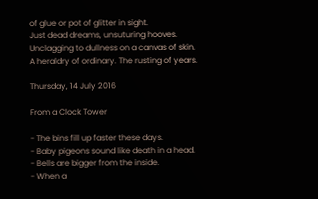of glue or pot of glitter in sight.
Just dead dreams, unsuturing hooves.
Unclagging to dullness on a canvas of skin.
A heraldry of ordinary. The rusting of years.

Thursday, 14 July 2016

From a Clock Tower

- The bins fill up faster these days.
- Baby pigeons sound like death in a head.
- Bells are bigger from the inside.
- When a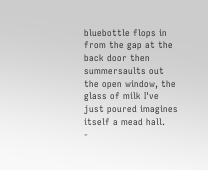bluebottle flops in from the gap at the back door then summersaults out the open window, the glass of milk I've just poured imagines itself a mead hall.
-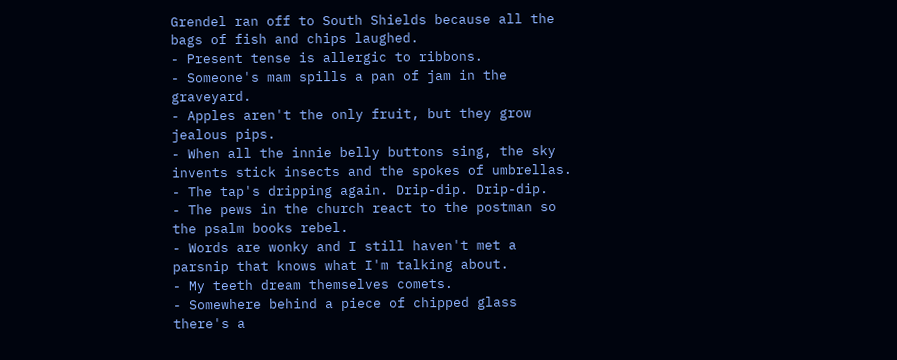Grendel ran off to South Shields because all the bags of fish and chips laughed.
- Present tense is allergic to ribbons.
- Someone's mam spills a pan of jam in the graveyard.
- Apples aren't the only fruit, but they grow jealous pips.
- When all the innie belly buttons sing, the sky invents stick insects and the spokes of umbrellas.
- The tap's dripping again. Drip-dip. Drip-dip.
- The pews in the church react to the postman so the psalm books rebel.
- Words are wonky and I still haven't met a parsnip that knows what I'm talking about.
- My teeth dream themselves comets.
- Somewhere behind a piece of chipped glass there's a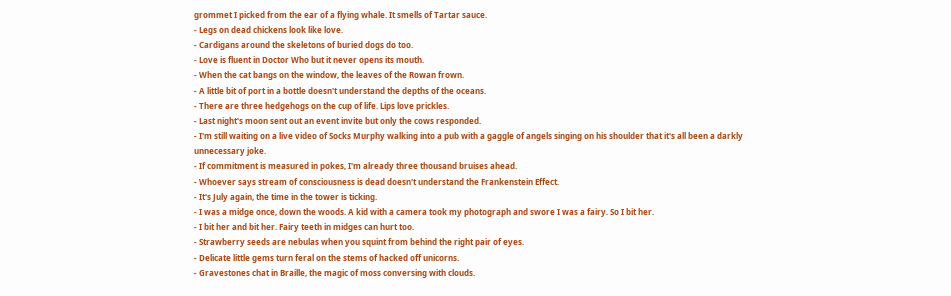grommet I picked from the ear of a flying whale. It smells of Tartar sauce.
- Legs on dead chickens look like love.
- Cardigans around the skeletons of buried dogs do too.
- Love is fluent in Doctor Who but it never opens its mouth.
- When the cat bangs on the window, the leaves of the Rowan frown.
- A little bit of port in a bottle doesn't understand the depths of the oceans.
- There are three hedgehogs on the cup of life. Lips love prickles.
- Last night's moon sent out an event invite but only the cows responded.
- I'm still waiting on a live video of Socks Murphy walking into a pub with a gaggle of angels singing on his shoulder that it's all been a darkly unnecessary joke.
- If commitment is measured in pokes, I'm already three thousand bruises ahead.
- Whoever says stream of consciousness is dead doesn't understand the Frankenstein Effect.
- It's July again, the time in the tower is ticking.
- I was a midge once, down the woods. A kid with a camera took my photograph and swore I was a fairy. So I bit her.
- I bit her and bit her. Fairy teeth in midges can hurt too.
- Strawberry seeds are nebulas when you squint from behind the right pair of eyes.
- Delicate little gems turn feral on the stems of hacked off unicorns.
- Gravestones chat in Braille, the magic of moss conversing with clouds.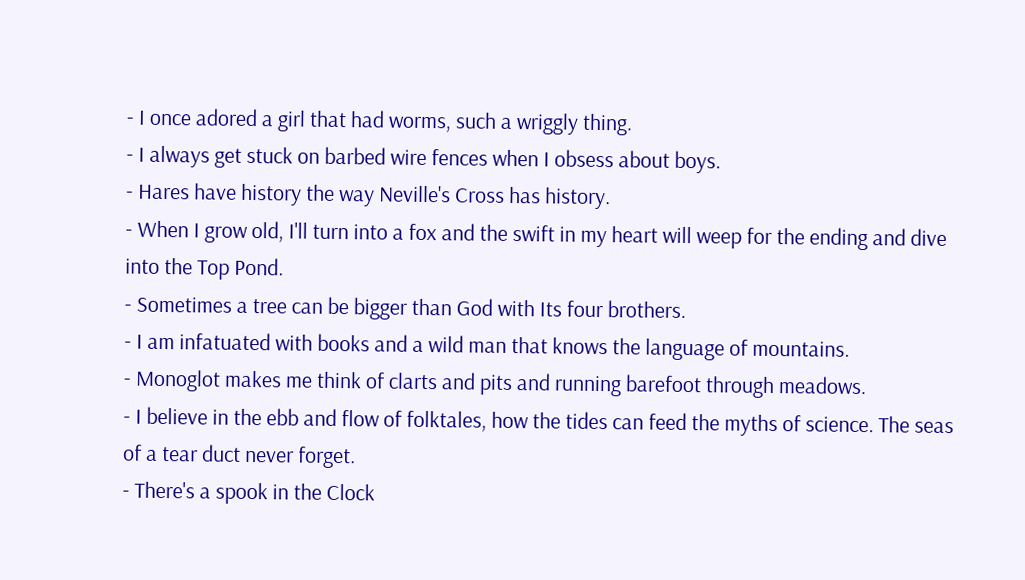- I once adored a girl that had worms, such a wriggly thing.
- I always get stuck on barbed wire fences when I obsess about boys.
- Hares have history the way Neville's Cross has history.
- When I grow old, I'll turn into a fox and the swift in my heart will weep for the ending and dive into the Top Pond.
- Sometimes a tree can be bigger than God with Its four brothers.
- I am infatuated with books and a wild man that knows the language of mountains.
- Monoglot makes me think of clarts and pits and running barefoot through meadows.
- I believe in the ebb and flow of folktales, how the tides can feed the myths of science. The seas of a tear duct never forget.
- There's a spook in the Clock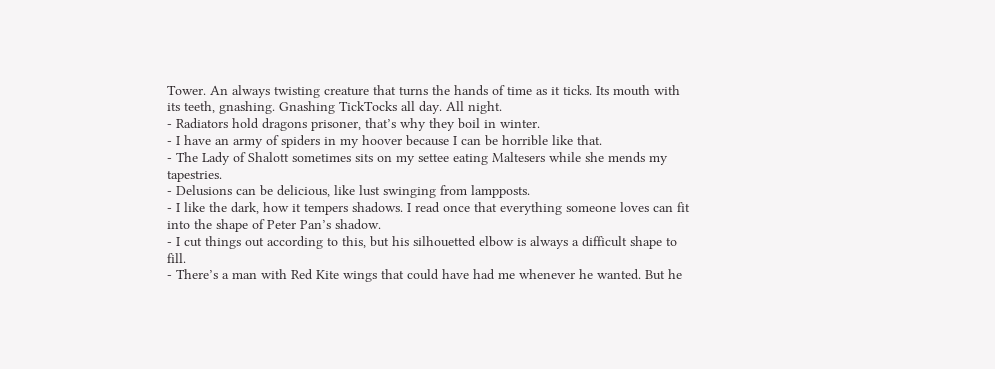Tower. An always twisting creature that turns the hands of time as it ticks. Its mouth with its teeth, gnashing. Gnashing TickTocks all day. All night.
- Radiators hold dragons prisoner, that’s why they boil in winter.
- I have an army of spiders in my hoover because I can be horrible like that.
- The Lady of Shalott sometimes sits on my settee eating Maltesers while she mends my tapestries.
- Delusions can be delicious, like lust swinging from lampposts.
- I like the dark, how it tempers shadows. I read once that everything someone loves can fit into the shape of Peter Pan’s shadow.
- I cut things out according to this, but his silhouetted elbow is always a difficult shape to fill.
- There’s a man with Red Kite wings that could have had me whenever he wanted. But he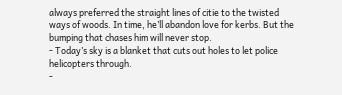always preferred the straight lines of citie to the twisted ways of woods. In time, he’ll abandon love for kerbs. But the bumping that chases him will never stop.
- Today’s sky is a blanket that cuts out holes to let police helicopters through.
-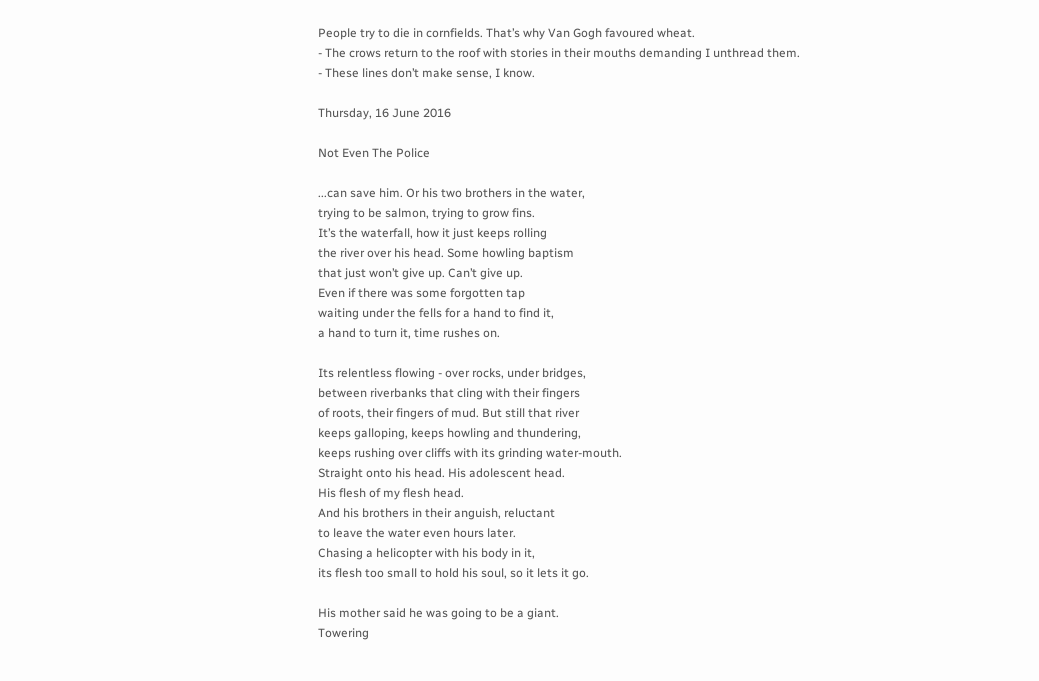People try to die in cornfields. That’s why Van Gogh favoured wheat.
- The crows return to the roof with stories in their mouths demanding I unthread them.
- These lines don’t make sense, I know.

Thursday, 16 June 2016

Not Even The Police

...can save him. Or his two brothers in the water,
trying to be salmon, trying to grow fins.
It’s the waterfall, how it just keeps rolling
the river over his head. Some howling baptism
that just won’t give up. Can’t give up.
Even if there was some forgotten tap
waiting under the fells for a hand to find it,
a hand to turn it, time rushes on.

Its relentless flowing - over rocks, under bridges,
between riverbanks that cling with their fingers
of roots, their fingers of mud. But still that river
keeps galloping, keeps howling and thundering,
keeps rushing over cliffs with its grinding water-mouth.
Straight onto his head. His adolescent head.
His flesh of my flesh head.
And his brothers in their anguish, reluctant
to leave the water even hours later.
Chasing a helicopter with his body in it,
its flesh too small to hold his soul, so it lets it go.

His mother said he was going to be a giant.
Towering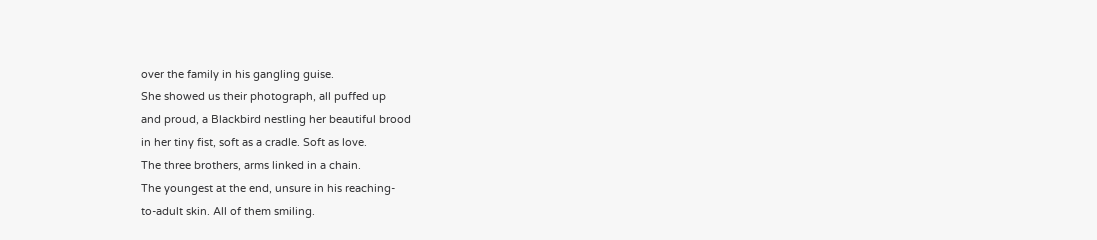over the family in his gangling guise.
She showed us their photograph, all puffed up
and proud, a Blackbird nestling her beautiful brood
in her tiny fist, soft as a cradle. Soft as love.
The three brothers, arms linked in a chain.
The youngest at the end, unsure in his reaching-
to-adult skin. All of them smiling.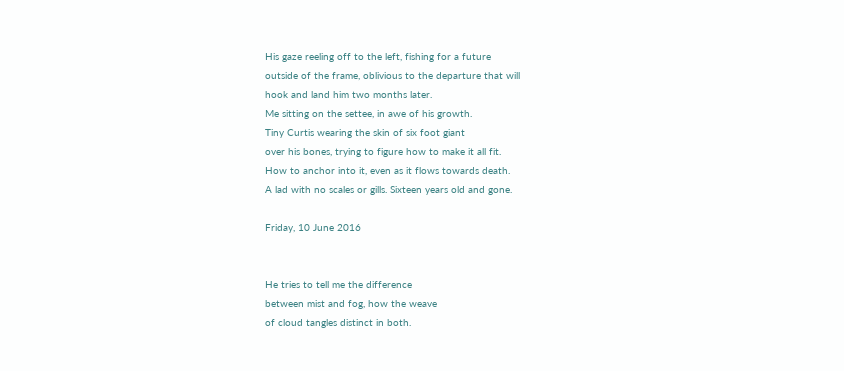His gaze reeling off to the left, fishing for a future
outside of the frame, oblivious to the departure that will
hook and land him two months later.
Me sitting on the settee, in awe of his growth.
Tiny Curtis wearing the skin of six foot giant
over his bones, trying to figure how to make it all fit.
How to anchor into it, even as it flows towards death.
A lad with no scales or gills. Sixteen years old and gone.

Friday, 10 June 2016


He tries to tell me the difference
between mist and fog, how the weave
of cloud tangles distinct in both.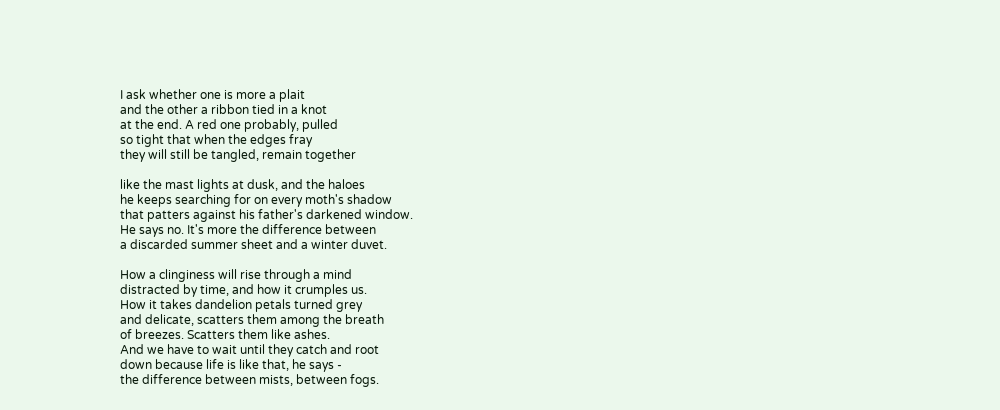I ask whether one is more a plait
and the other a ribbon tied in a knot
at the end. A red one probably, pulled
so tight that when the edges fray
they will still be tangled, remain together

like the mast lights at dusk, and the haloes
he keeps searching for on every moth's shadow
that patters against his father's darkened window.
He says no. It's more the difference between
a discarded summer sheet and a winter duvet.

How a clinginess will rise through a mind
distracted by time, and how it crumples us.
How it takes dandelion petals turned grey
and delicate, scatters them among the breath
of breezes. Scatters them like ashes.
And we have to wait until they catch and root
down because life is like that, he says -
the difference between mists, between fogs.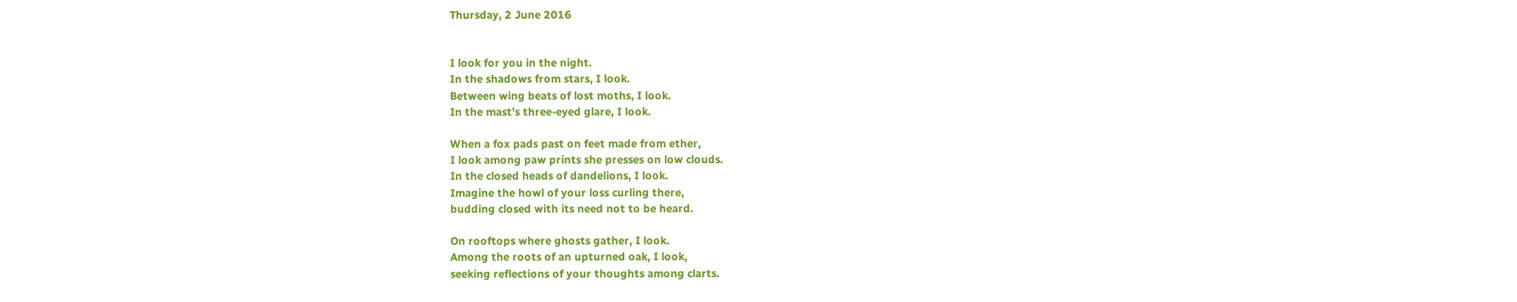Thursday, 2 June 2016


I look for you in the night.
In the shadows from stars, I look.
Between wing beats of lost moths, I look.
In the mast's three-eyed glare, I look.

When a fox pads past on feet made from ether,
I look among paw prints she presses on low clouds.
In the closed heads of dandelions, I look.
Imagine the howl of your loss curling there,
budding closed with its need not to be heard.

On rooftops where ghosts gather, I look.
Among the roots of an upturned oak, I look,
seeking reflections of your thoughts among clarts.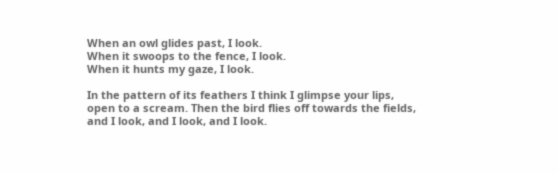When an owl glides past, I look.
When it swoops to the fence, I look.
When it hunts my gaze, I look.

In the pattern of its feathers I think I glimpse your lips,
open to a scream. Then the bird flies off towards the fields,
and I look, and I look, and I look.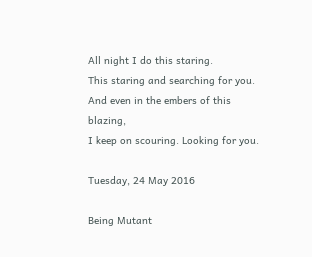All night I do this staring.
This staring and searching for you.
And even in the embers of this blazing,
I keep on scouring. Looking for you.

Tuesday, 24 May 2016

Being Mutant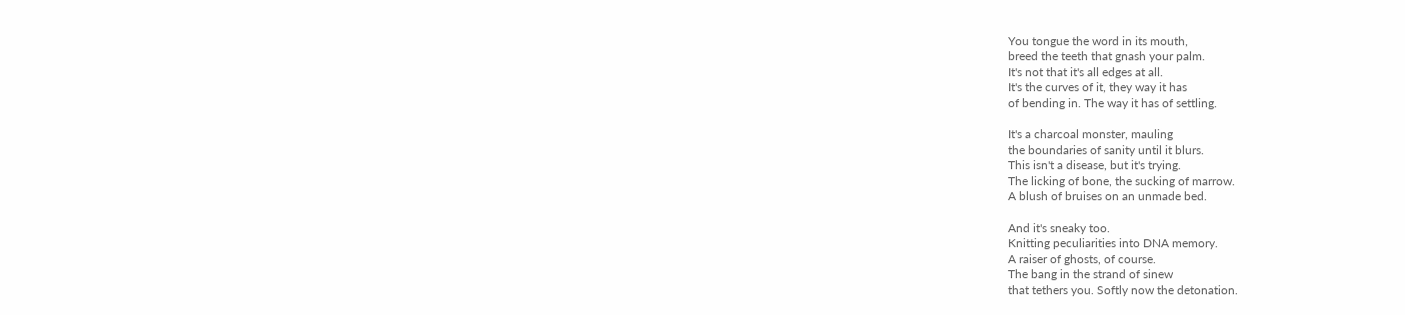You tongue the word in its mouth,
breed the teeth that gnash your palm.
It's not that it's all edges at all.
It's the curves of it, they way it has
of bending in. The way it has of settling.

It's a charcoal monster, mauling
the boundaries of sanity until it blurs.
This isn't a disease, but it's trying.
The licking of bone, the sucking of marrow.
A blush of bruises on an unmade bed.

And it's sneaky too.
Knitting peculiarities into DNA memory.
A raiser of ghosts, of course.
The bang in the strand of sinew
that tethers you. Softly now the detonation.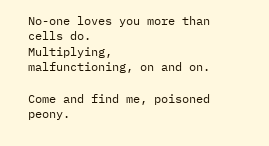No-one loves you more than cells do.
Multiplying, malfunctioning, on and on.

Come and find me, poisoned peony.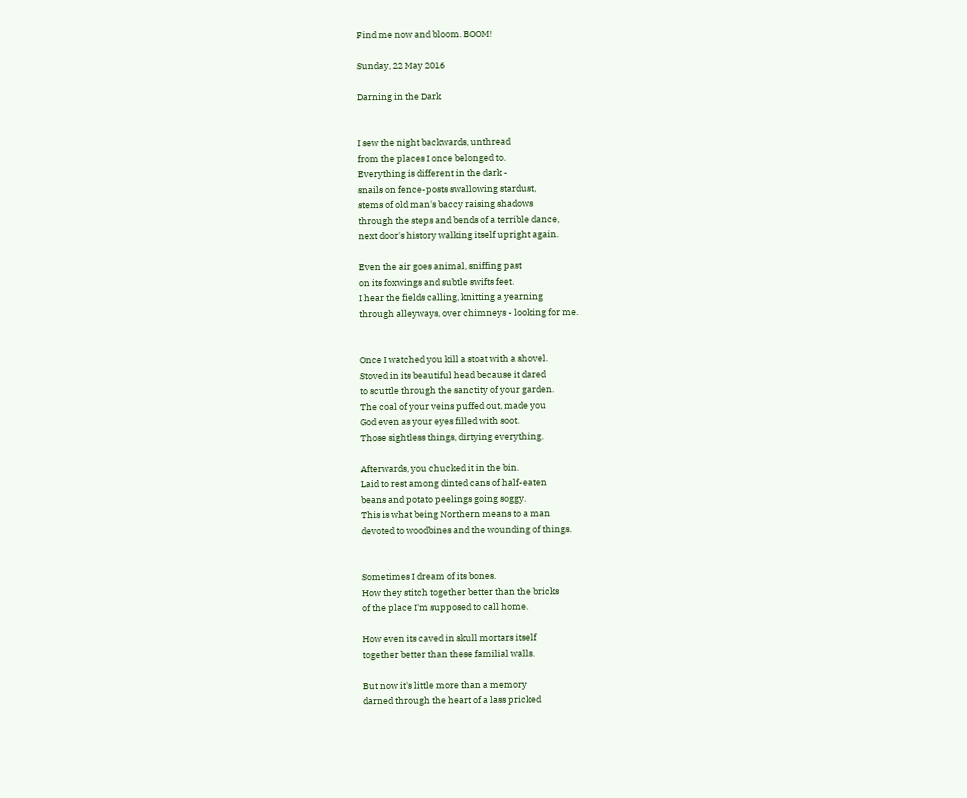Find me now and bloom. BOOM!

Sunday, 22 May 2016

Darning in the Dark


I sew the night backwards, unthread
from the places I once belonged to.
Everything is different in the dark -
snails on fence-posts swallowing stardust,
stems of old man's baccy raising shadows
through the steps and bends of a terrible dance,
next door's history walking itself upright again.

Even the air goes animal, sniffing past
on its foxwings and subtle swifts feet.
I hear the fields calling, knitting a yearning
through alleyways, over chimneys - looking for me.


Once I watched you kill a stoat with a shovel.
Stoved in its beautiful head because it dared
to scuttle through the sanctity of your garden.
The coal of your veins puffed out, made you
God even as your eyes filled with soot.
Those sightless things, dirtying everything.

Afterwards, you chucked it in the bin.
Laid to rest among dinted cans of half-eaten
beans and potato peelings going soggy.
This is what being Northern means to a man
devoted to woodbines and the wounding of things.


Sometimes I dream of its bones.
How they stitch together better than the bricks
of the place I'm supposed to call home.

How even its caved in skull mortars itself
together better than these familial walls.

But now it's little more than a memory
darned through the heart of a lass pricked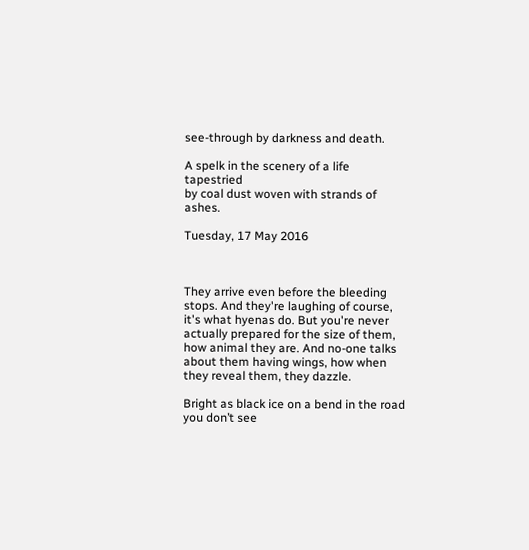see-through by darkness and death.

A spelk in the scenery of a life tapestried
by coal dust woven with strands of ashes.

Tuesday, 17 May 2016



They arrive even before the bleeding stops. And they're laughing of course, it's what hyenas do. But you're never actually prepared for the size of them, how animal they are. And no-one talks about them having wings, how when they reveal them, they dazzle.

Bright as black ice on a bend in the road you don’t see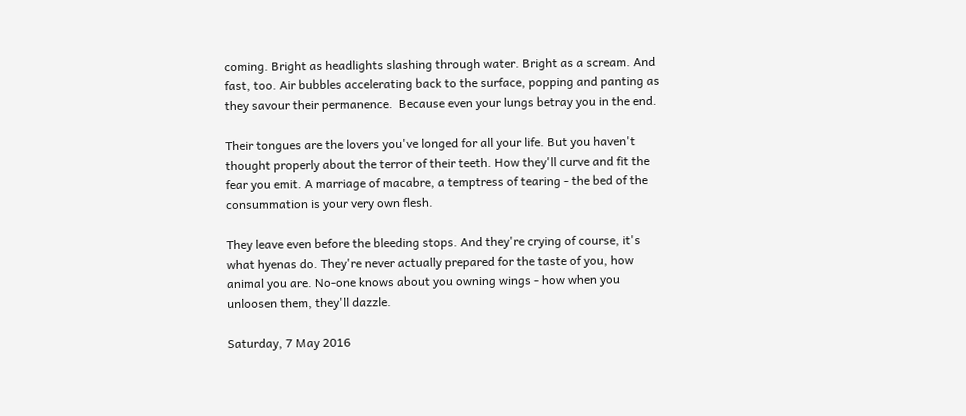coming. Bright as headlights slashing through water. Bright as a scream. And fast, too. Air bubbles accelerating back to the surface, popping and panting as they savour their permanence.  Because even your lungs betray you in the end.

Their tongues are the lovers you've longed for all your life. But you haven't thought properly about the terror of their teeth. How they'll curve and fit the fear you emit. A marriage of macabre, a temptress of tearing - the bed of the consummation is your very own flesh.

They leave even before the bleeding stops. And they're crying of course, it's what hyenas do. They're never actually prepared for the taste of you, how animal you are. No-one knows about you owning wings - how when you unloosen them, they'll dazzle.

Saturday, 7 May 2016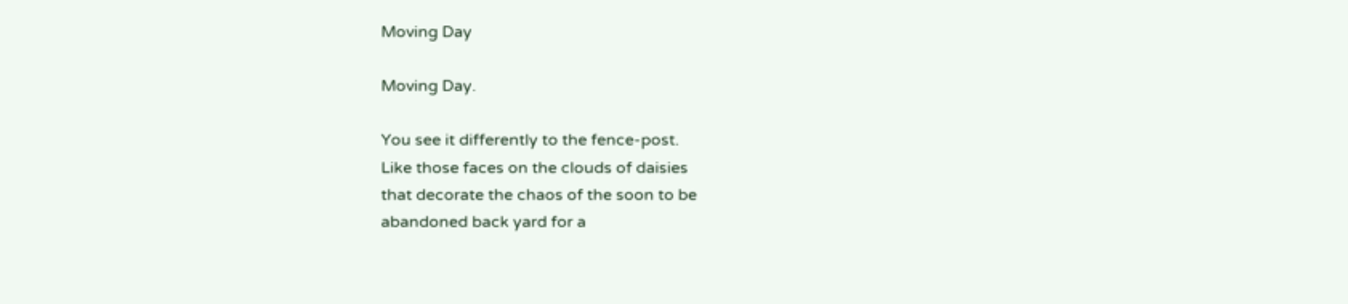Moving Day

Moving Day.

You see it differently to the fence-post.
Like those faces on the clouds of daisies
that decorate the chaos of the soon to be
abandoned back yard for a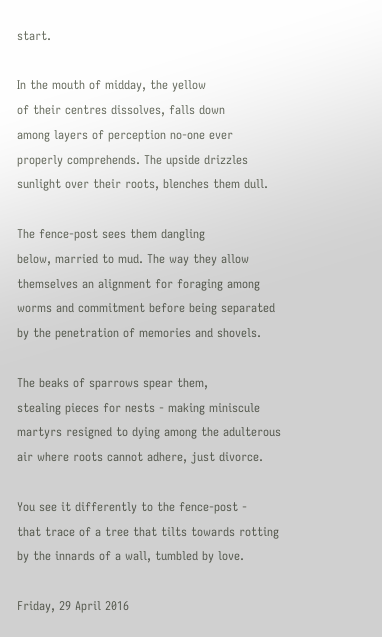start.

In the mouth of midday, the yellow
of their centres dissolves, falls down
among layers of perception no-one ever
properly comprehends. The upside drizzles
sunlight over their roots, blenches them dull.

The fence-post sees them dangling
below, married to mud. The way they allow
themselves an alignment for foraging among
worms and commitment before being separated
by the penetration of memories and shovels.

The beaks of sparrows spear them,
stealing pieces for nests - making miniscule
martyrs resigned to dying among the adulterous
air where roots cannot adhere, just divorce.

You see it differently to the fence-post -
that trace of a tree that tilts towards rotting
by the innards of a wall, tumbled by love.

Friday, 29 April 2016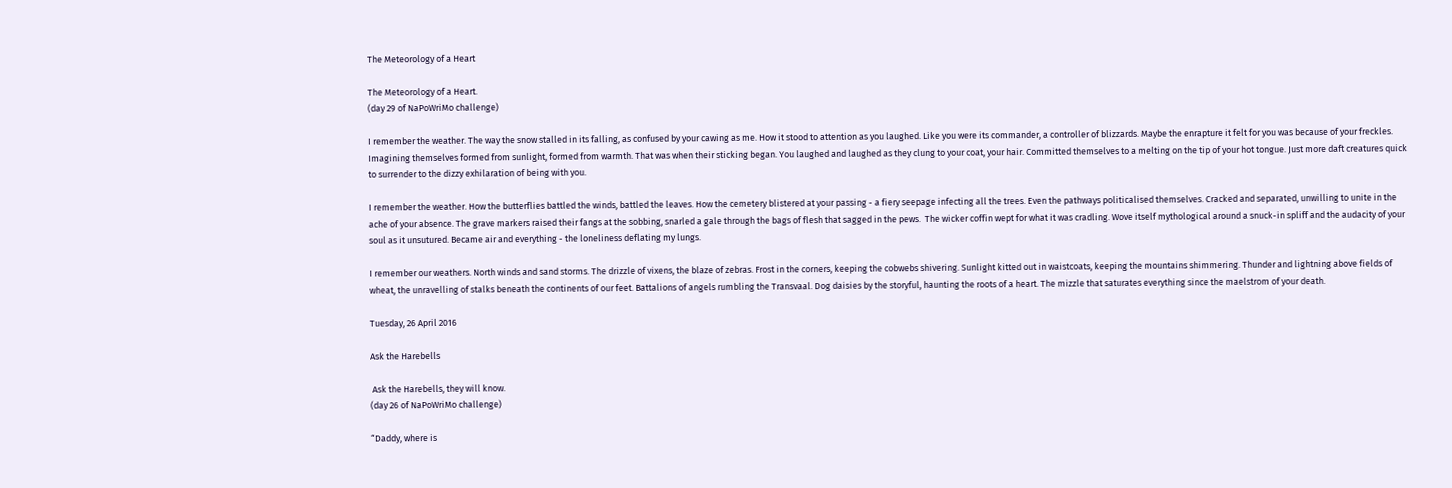The Meteorology of a Heart

The Meteorology of a Heart.
(day 29 of NaPoWriMo challenge)

I remember the weather. The way the snow stalled in its falling, as confused by your cawing as me. How it stood to attention as you laughed. Like you were its commander, a controller of blizzards. Maybe the enrapture it felt for you was because of your freckles. Imagining themselves formed from sunlight, formed from warmth. That was when their sticking began. You laughed and laughed as they clung to your coat, your hair. Committed themselves to a melting on the tip of your hot tongue. Just more daft creatures quick to surrender to the dizzy exhilaration of being with you.

I remember the weather. How the butterflies battled the winds, battled the leaves. How the cemetery blistered at your passing - a fiery seepage infecting all the trees. Even the pathways politicalised themselves. Cracked and separated, unwilling to unite in the ache of your absence. The grave markers raised their fangs at the sobbing, snarled a gale through the bags of flesh that sagged in the pews.  The wicker coffin wept for what it was cradling. Wove itself mythological around a snuck-in spliff and the audacity of your soul as it unsutured. Became air and everything - the loneliness deflating my lungs.

I remember our weathers. North winds and sand storms. The drizzle of vixens, the blaze of zebras. Frost in the corners, keeping the cobwebs shivering. Sunlight kitted out in waistcoats, keeping the mountains shimmering. Thunder and lightning above fields of wheat, the unravelling of stalks beneath the continents of our feet. Battalions of angels rumbling the Transvaal. Dog daisies by the storyful, haunting the roots of a heart. The mizzle that saturates everything since the maelstrom of your death.

Tuesday, 26 April 2016

Ask the Harebells

 Ask the Harebells, they will know.
(day 26 of NaPoWriMo challenge)

“Daddy, where is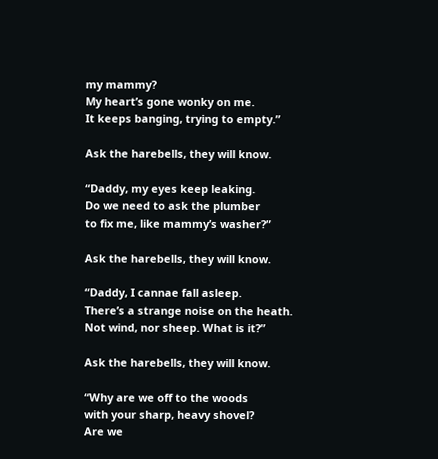my mammy?
My heart’s gone wonky on me.
It keeps banging, trying to empty.”

Ask the harebells, they will know.

“Daddy, my eyes keep leaking.
Do we need to ask the plumber
to fix me, like mammy’s washer?”

Ask the harebells, they will know.

“Daddy, I cannae fall asleep.
There’s a strange noise on the heath.
Not wind, nor sheep. What is it?”

Ask the harebells, they will know.

“Why are we off to the woods
with your sharp, heavy shovel?
Are we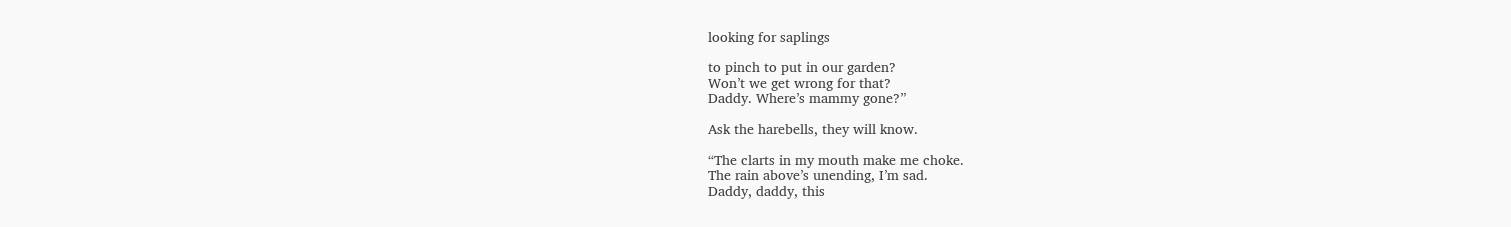looking for saplings

to pinch to put in our garden?
Won’t we get wrong for that?
Daddy. Where’s mammy gone?”

Ask the harebells, they will know.

“The clarts in my mouth make me choke.
The rain above’s unending, I’m sad.
Daddy, daddy, this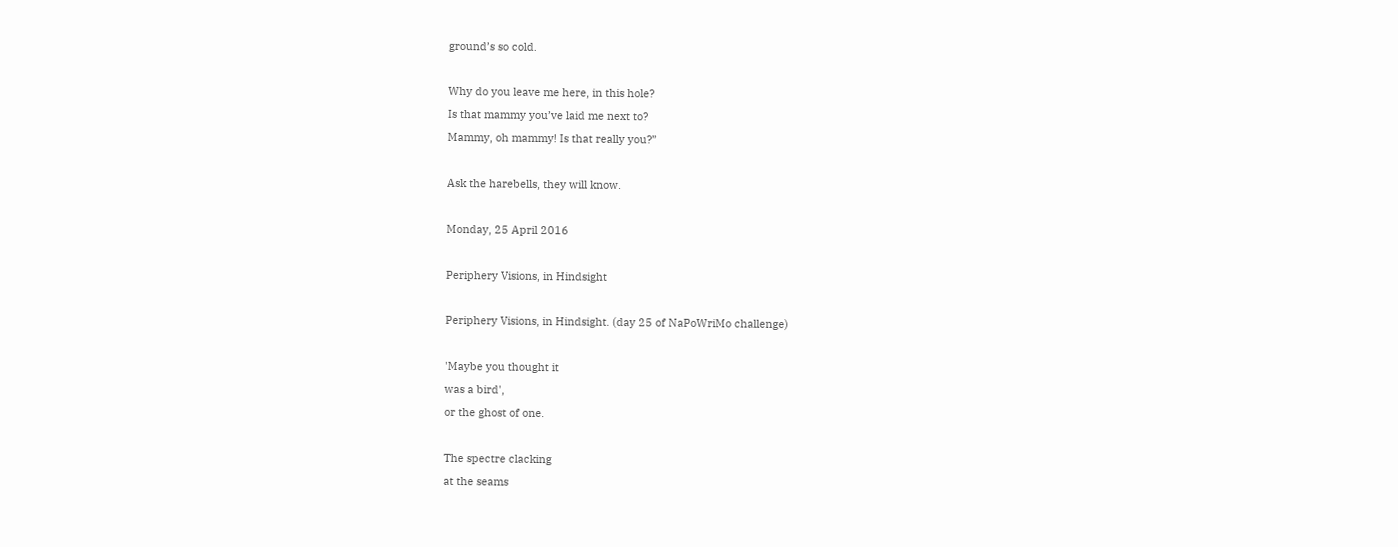ground’s so cold.

Why do you leave me here, in this hole?
Is that mammy you’ve laid me next to?
Mammy, oh mammy! Is that really you?”

Ask the harebells, they will know.

Monday, 25 April 2016

Periphery Visions, in Hindsight

Periphery Visions, in Hindsight. (day 25 of NaPoWriMo challenge)

'Maybe you thought it
was a bird',
or the ghost of one.

The spectre clacking
at the seams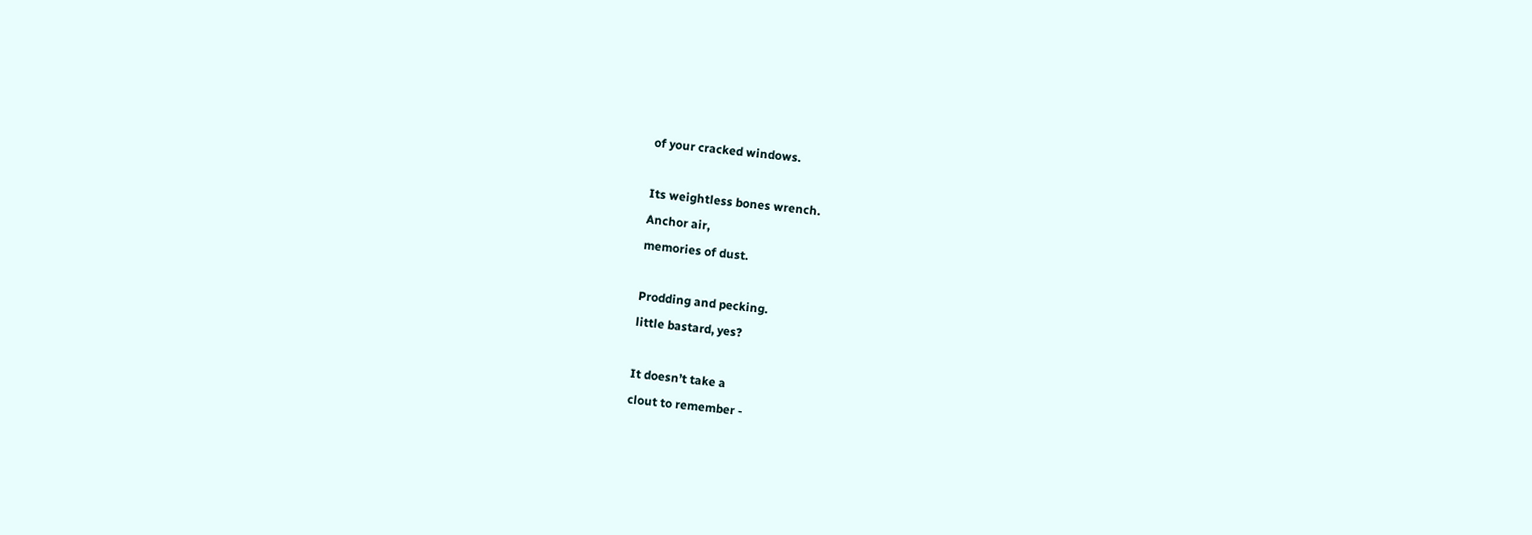of your cracked windows.

Its weightless bones wrench.
Anchor air,
memories of dust.

Prodding and pecking.
little bastard, yes?

It doesn’t take a
clout to remember -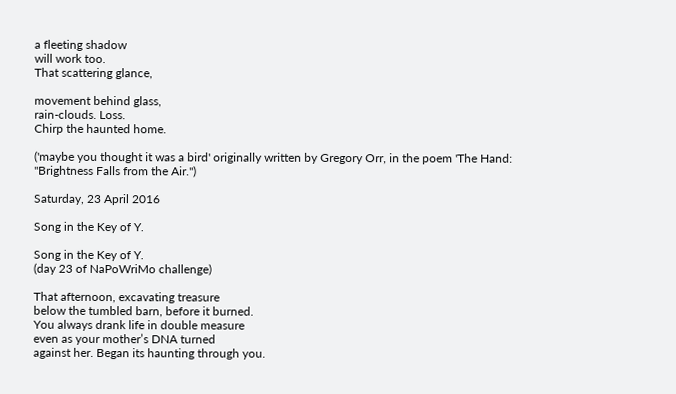a fleeting shadow
will work too.
That scattering glance,

movement behind glass,
rain-clouds. Loss.
Chirp the haunted home.

('maybe you thought it was a bird' originally written by Gregory Orr, in the poem 'The Hand: "Brightness Falls from the Air.")

Saturday, 23 April 2016

Song in the Key of Y.

Song in the Key of Y.
(day 23 of NaPoWriMo challenge)

That afternoon, excavating treasure
below the tumbled barn, before it burned.
You always drank life in double measure
even as your mother’s DNA turned
against her. Began its haunting through you.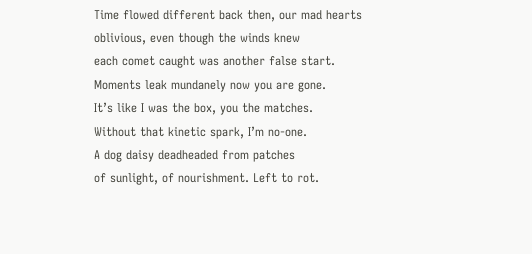Time flowed different back then, our mad hearts
oblivious, even though the winds knew
each comet caught was another false start.
Moments leak mundanely now you are gone.
It’s like I was the box, you the matches.
Without that kinetic spark, I’m no-one.
A dog daisy deadheaded from patches
of sunlight, of nourishment. Left to rot.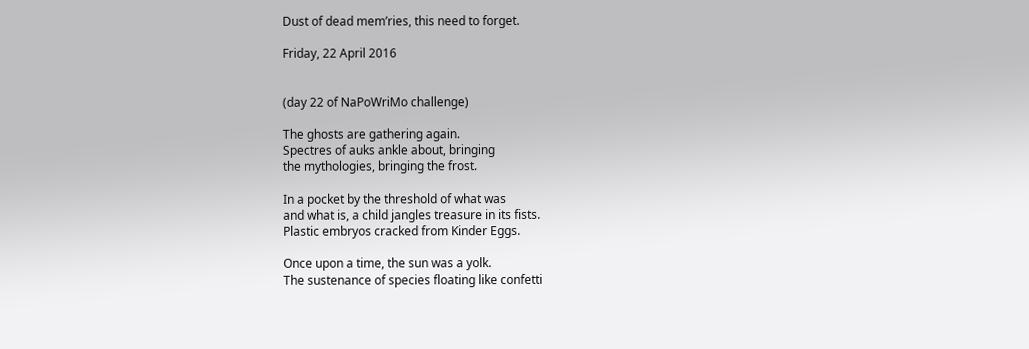Dust of dead mem’ries, this need to forget.

Friday, 22 April 2016


(day 22 of NaPoWriMo challenge)

The ghosts are gathering again.
Spectres of auks ankle about, bringing
the mythologies, bringing the frost.

In a pocket by the threshold of what was
and what is, a child jangles treasure in its fists.
Plastic embryos cracked from Kinder Eggs.

Once upon a time, the sun was a yolk.
The sustenance of species floating like confetti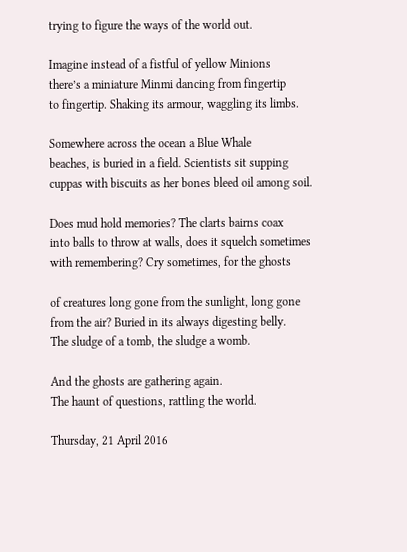trying to figure the ways of the world out.

Imagine instead of a fistful of yellow Minions
there’s a miniature Minmi dancing from fingertip
to fingertip. Shaking its armour, waggling its limbs.

Somewhere across the ocean a Blue Whale
beaches, is buried in a field. Scientists sit supping
cuppas with biscuits as her bones bleed oil among soil.

Does mud hold memories? The clarts bairns coax
into balls to throw at walls, does it squelch sometimes
with remembering? Cry sometimes, for the ghosts

of creatures long gone from the sunlight, long gone
from the air? Buried in its always digesting belly.
The sludge of a tomb, the sludge a womb.

And the ghosts are gathering again.
The haunt of questions, rattling the world.

Thursday, 21 April 2016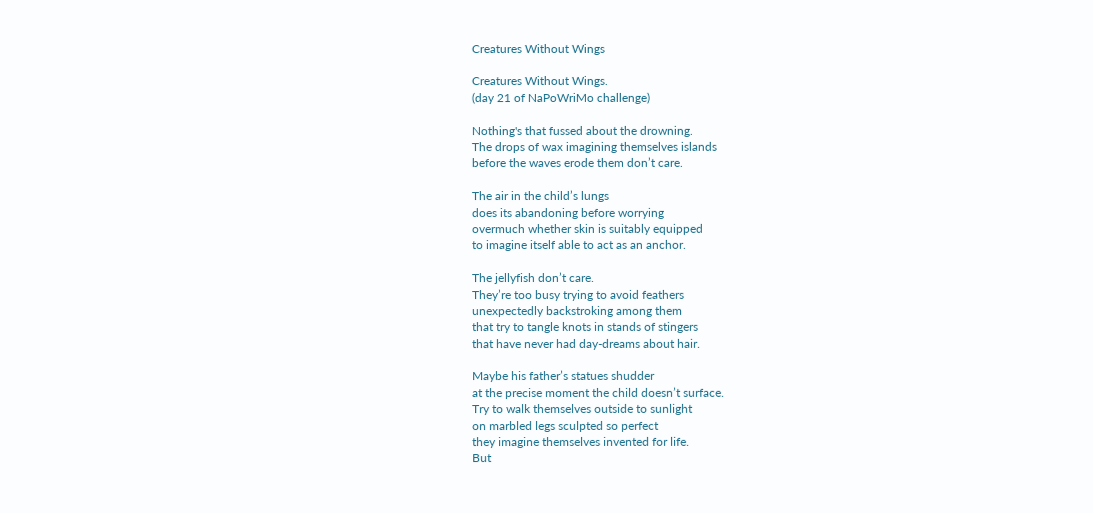Creatures Without Wings

Creatures Without Wings.
(day 21 of NaPoWriMo challenge)

Nothing's that fussed about the drowning.
The drops of wax imagining themselves islands
before the waves erode them don’t care.

The air in the child’s lungs
does its abandoning before worrying
overmuch whether skin is suitably equipped
to imagine itself able to act as an anchor.

The jellyfish don’t care.
They’re too busy trying to avoid feathers
unexpectedly backstroking among them
that try to tangle knots in stands of stingers
that have never had day-dreams about hair.

Maybe his father’s statues shudder
at the precise moment the child doesn’t surface.
Try to walk themselves outside to sunlight
on marbled legs sculpted so perfect
they imagine themselves invented for life.
But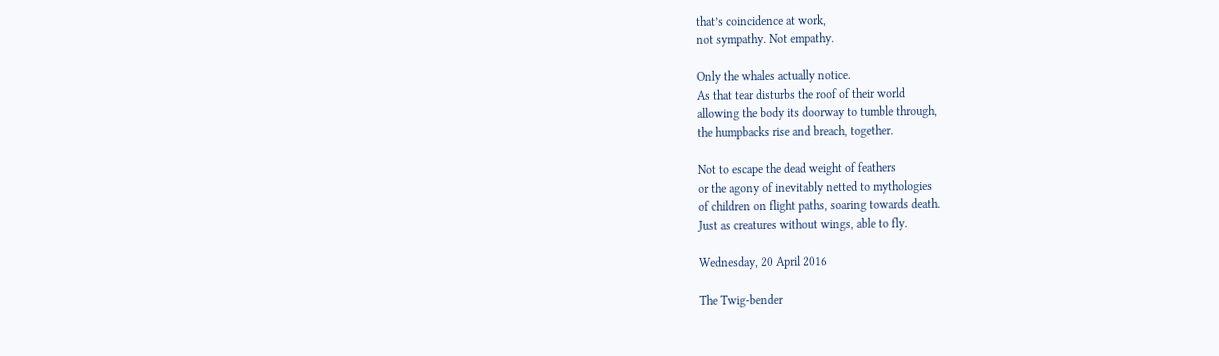that’s coincidence at work,
not sympathy. Not empathy.

Only the whales actually notice.
As that tear disturbs the roof of their world
allowing the body its doorway to tumble through,
the humpbacks rise and breach, together.

Not to escape the dead weight of feathers
or the agony of inevitably netted to mythologies
of children on flight paths, soaring towards death.
Just as creatures without wings, able to fly.

Wednesday, 20 April 2016

The Twig-bender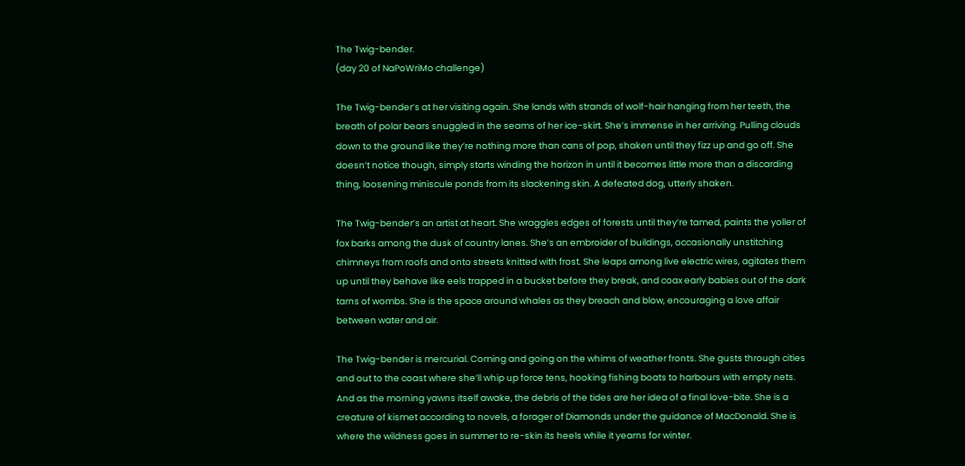The Twig-bender.
(day 20 of NaPoWriMo challenge)

The Twig-bender’s at her visiting again. She lands with strands of wolf-hair hanging from her teeth, the breath of polar bears snuggled in the seams of her ice-skirt. She’s immense in her arriving. Pulling clouds down to the ground like they’re nothing more than cans of pop, shaken until they fizz up and go off. She doesn’t notice though, simply starts winding the horizon in until it becomes little more than a discarding thing, loosening miniscule ponds from its slackening skin. A defeated dog, utterly shaken.

The Twig-bender’s an artist at heart. She wraggles edges of forests until they’re tamed, paints the yoller of fox barks among the dusk of country lanes. She’s an embroider of buildings, occasionally unstitching chimneys from roofs and onto streets knitted with frost. She leaps among live electric wires, agitates them up until they behave like eels trapped in a bucket before they break, and coax early babies out of the dark tarns of wombs. She is the space around whales as they breach and blow, encouraging a love affair between water and air.

The Twig-bender is mercurial. Coming and going on the whims of weather fronts. She gusts through cities and out to the coast where she’ll whip up force tens, hooking fishing boats to harbours with empty nets. And as the morning yawns itself awake, the debris of the tides are her idea of a final love-bite. She is a creature of kismet according to novels, a forager of Diamonds under the guidance of MacDonald. She is where the wildness goes in summer to re-skin its heels while it yearns for winter.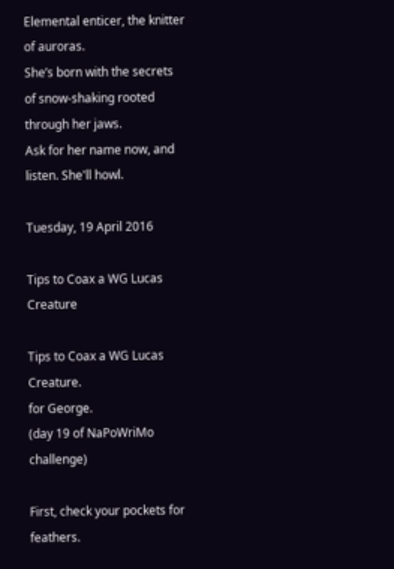Elemental enticer, the knitter of auroras.
She’s born with the secrets of snow-shaking rooted through her jaws.
Ask for her name now, and listen. She'll howl.

Tuesday, 19 April 2016

Tips to Coax a WG Lucas Creature

Tips to Coax a WG Lucas Creature.
for George.
(day 19 of NaPoWriMo challenge)

First, check your pockets for feathers.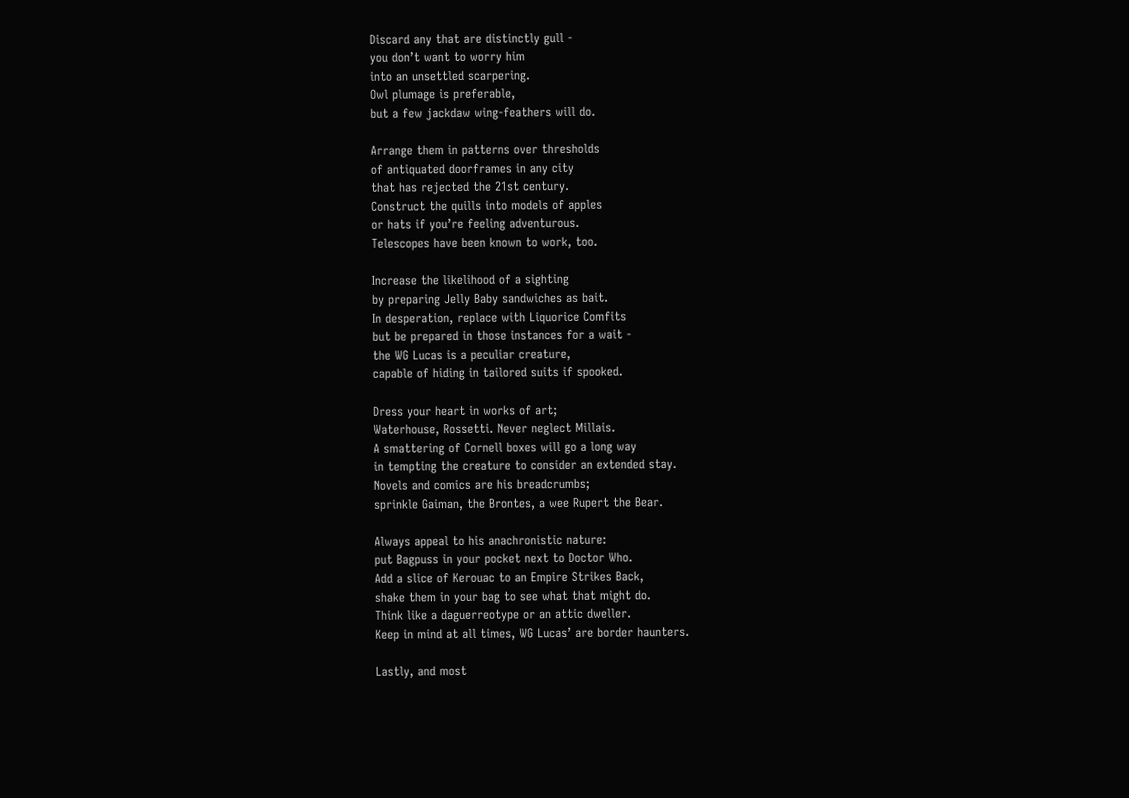Discard any that are distinctly gull -
you don’t want to worry him
into an unsettled scarpering.
Owl plumage is preferable,
but a few jackdaw wing-feathers will do.

Arrange them in patterns over thresholds
of antiquated doorframes in any city
that has rejected the 21st century.
Construct the quills into models of apples
or hats if you’re feeling adventurous.
Telescopes have been known to work, too.

Increase the likelihood of a sighting
by preparing Jelly Baby sandwiches as bait.
In desperation, replace with Liquorice Comfits
but be prepared in those instances for a wait -
the WG Lucas is a peculiar creature,
capable of hiding in tailored suits if spooked.

Dress your heart in works of art;
Waterhouse, Rossetti. Never neglect Millais.
A smattering of Cornell boxes will go a long way
in tempting the creature to consider an extended stay.
Novels and comics are his breadcrumbs;
sprinkle Gaiman, the Brontes, a wee Rupert the Bear.

Always appeal to his anachronistic nature:
put Bagpuss in your pocket next to Doctor Who.
Add a slice of Kerouac to an Empire Strikes Back,
shake them in your bag to see what that might do.
Think like a daguerreotype or an attic dweller.
Keep in mind at all times, WG Lucas’ are border haunters.

Lastly, and most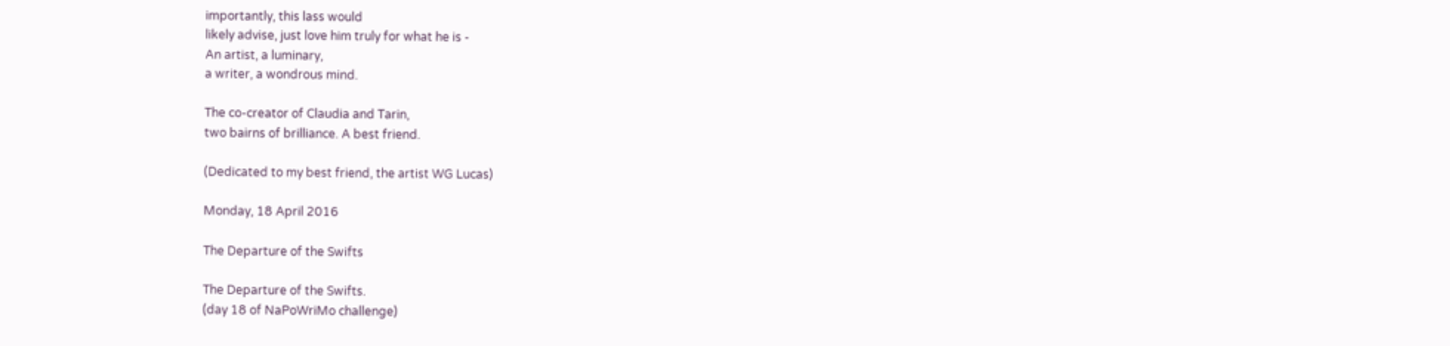importantly, this lass would
likely advise, just love him truly for what he is -
An artist, a luminary,
a writer, a wondrous mind.

The co-creator of Claudia and Tarin,
two bairns of brilliance. A best friend.

(Dedicated to my best friend, the artist WG Lucas)

Monday, 18 April 2016

The Departure of the Swifts

The Departure of the Swifts.
(day 18 of NaPoWriMo challenge)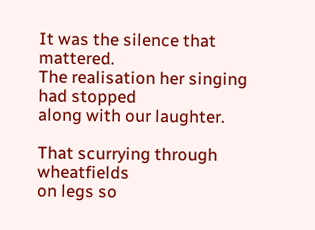It was the silence that mattered.
The realisation her singing had stopped
along with our laughter.

That scurrying through wheatfields
on legs so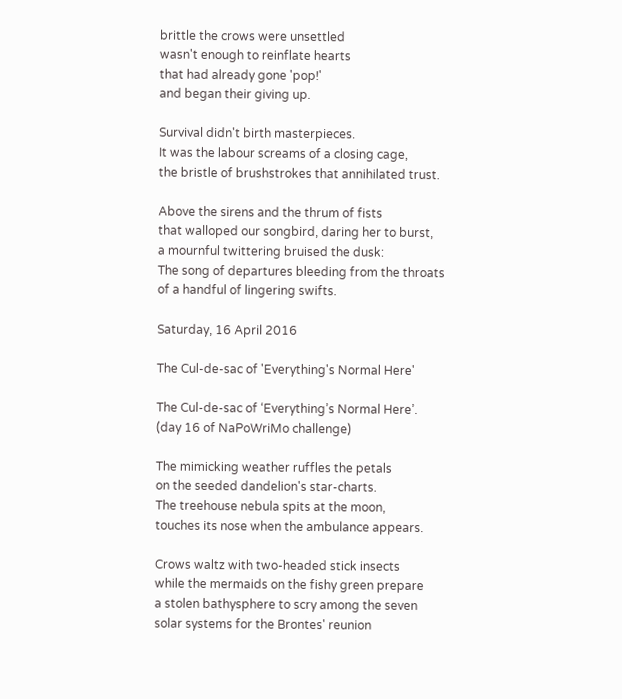brittle the crows were unsettled
wasn't enough to reinflate hearts
that had already gone 'pop!'
and began their giving up.

Survival didn't birth masterpieces.
It was the labour screams of a closing cage,
the bristle of brushstrokes that annihilated trust.

Above the sirens and the thrum of fists
that walloped our songbird, daring her to burst,
a mournful twittering bruised the dusk:
The song of departures bleeding from the throats
of a handful of lingering swifts.

Saturday, 16 April 2016

The Cul-de-sac of 'Everything's Normal Here'

The Cul-de-sac of ‘Everything’s Normal Here’.
(day 16 of NaPoWriMo challenge)

The mimicking weather ruffles the petals
on the seeded dandelion's star-charts.
The treehouse nebula spits at the moon,
touches its nose when the ambulance appears.

Crows waltz with two-headed stick insects
while the mermaids on the fishy green prepare
a stolen bathysphere to scry among the seven
solar systems for the Brontes' reunion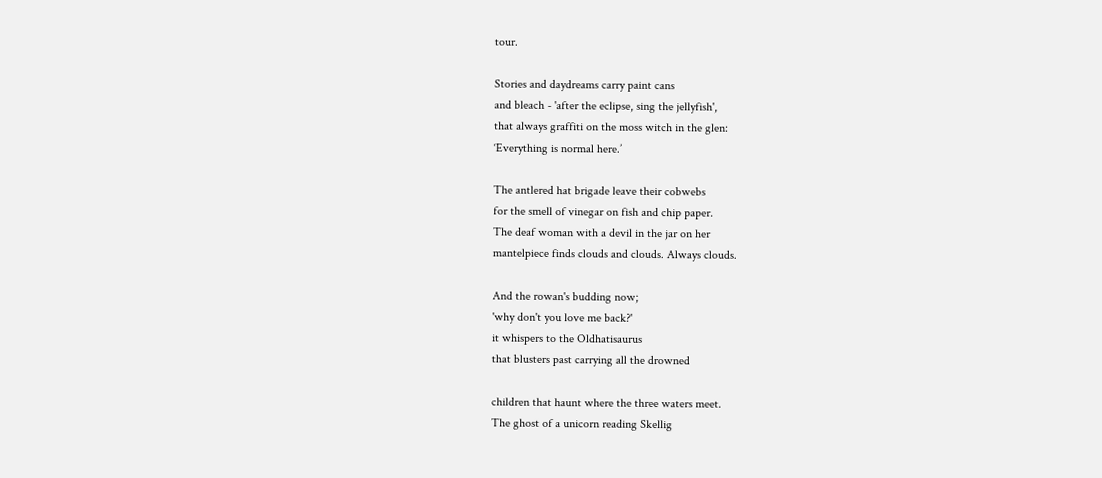tour.

Stories and daydreams carry paint cans
and bleach - 'after the eclipse, sing the jellyfish',
that always graffiti on the moss witch in the glen:
‘Everything is normal here.’

The antlered hat brigade leave their cobwebs
for the smell of vinegar on fish and chip paper.
The deaf woman with a devil in the jar on her
mantelpiece finds clouds and clouds. Always clouds.

And the rowan's budding now;
'why don't you love me back?'
it whispers to the Oldhatisaurus
that blusters past carrying all the drowned

children that haunt where the three waters meet.
The ghost of a unicorn reading Skellig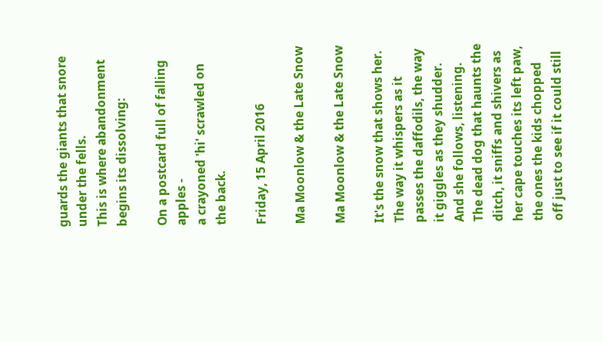guards the giants that snore under the fells.
This is where abandonment begins its dissolving:

On a postcard full of falling apples -
a crayoned 'hi' scrawled on the back.

Friday, 15 April 2016

Ma Moonlow & the Late Snow

Ma Moonlow & the Late Snow

It's the snow that shows her.  The way it whispers as it passes the daffodils, the way it giggles as they shudder.  And she follows, listening.  The dead dog that haunts the ditch, it sniffs and shivers as her cape touches its left paw, the ones the kids chopped off just to see if it could still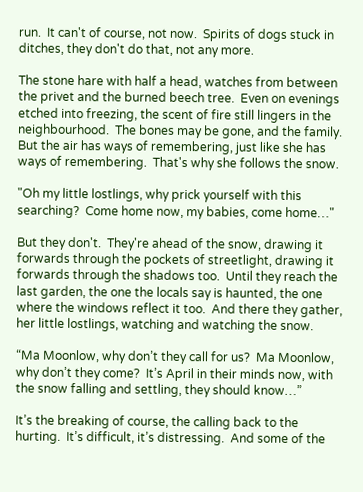run.  It can't of course, not now.  Spirits of dogs stuck in ditches, they don't do that, not any more.

The stone hare with half a head, watches from between the privet and the burned beech tree.  Even on evenings etched into freezing, the scent of fire still lingers in the neighbourhood.  The bones may be gone, and the family.  But the air has ways of remembering, just like she has ways of remembering.  That's why she follows the snow.

"Oh my little lostlings, why prick yourself with this searching?  Come home now, my babies, come home…"

But they don't.  They're ahead of the snow, drawing it forwards through the pockets of streetlight, drawing it forwards through the shadows too.  Until they reach the last garden, the one the locals say is haunted, the one where the windows reflect it too.  And there they gather, her little lostlings, watching and watching the snow.

“Ma Moonlow, why don’t they call for us?  Ma Moonlow, why don’t they come?  It’s April in their minds now, with the snow falling and settling, they should know…”

It’s the breaking of course, the calling back to the hurting.  It’s difficult, it’s distressing.  And some of the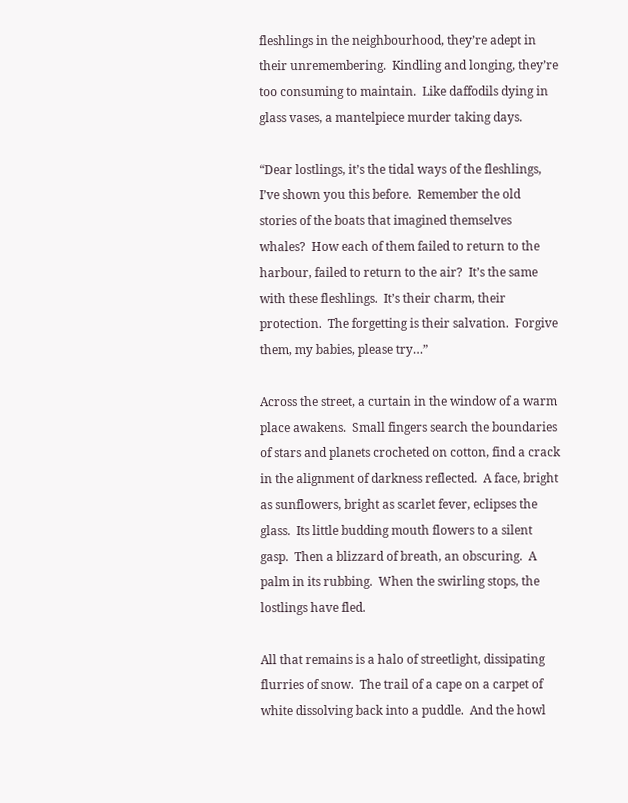fleshlings in the neighbourhood, they’re adept in their unremembering.  Kindling and longing, they’re too consuming to maintain.  Like daffodils dying in glass vases, a mantelpiece murder taking days.

“Dear lostlings, it’s the tidal ways of the fleshlings, I’ve shown you this before.  Remember the old stories of the boats that imagined themselves whales?  How each of them failed to return to the harbour, failed to return to the air?  It’s the same with these fleshlings.  It’s their charm, their protection.  The forgetting is their salvation.  Forgive them, my babies, please try…”

Across the street, a curtain in the window of a warm place awakens.  Small fingers search the boundaries of stars and planets crocheted on cotton, find a crack in the alignment of darkness reflected.  A face, bright as sunflowers, bright as scarlet fever, eclipses the glass.  Its little budding mouth flowers to a silent gasp.  Then a blizzard of breath, an obscuring.  A palm in its rubbing.  When the swirling stops, the lostlings have fled.

All that remains is a halo of streetlight, dissipating flurries of snow.  The trail of a cape on a carpet of white dissolving back into a puddle.  And the howl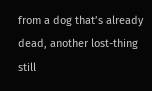from a dog that’s already dead, another lost-thing still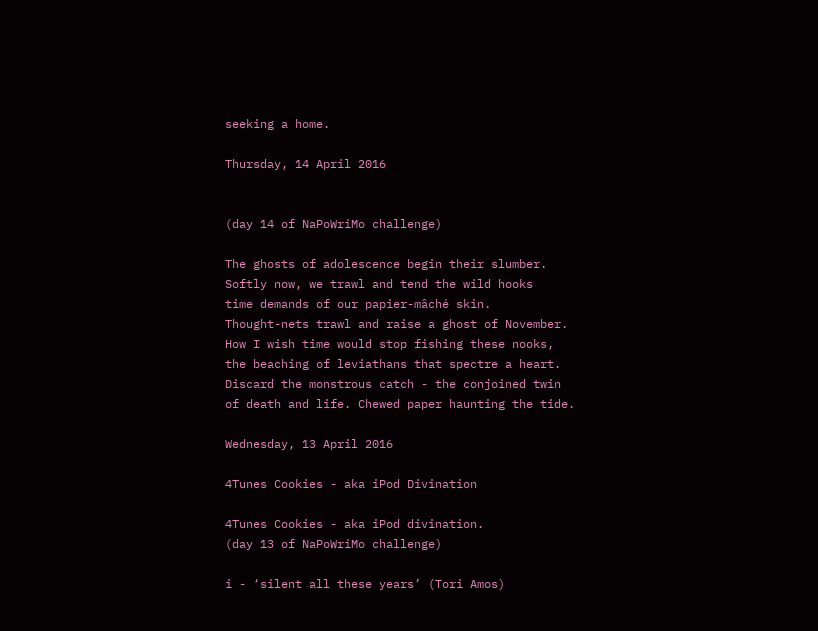seeking a home.

Thursday, 14 April 2016


(day 14 of NaPoWriMo challenge)

The ghosts of adolescence begin their slumber.
Softly now, we trawl and tend the wild hooks
time demands of our papier-mâché skin.
Thought-nets trawl and raise a ghost of November.
How I wish time would stop fishing these nooks,
the beaching of leviathans that spectre a heart.
Discard the monstrous catch - the conjoined twin
of death and life. Chewed paper haunting the tide.

Wednesday, 13 April 2016

4Tunes Cookies - aka iPod Divination

4Tunes Cookies - aka iPod divination.
(day 13 of NaPoWriMo challenge)

i - ‘silent all these years’ (Tori Amos)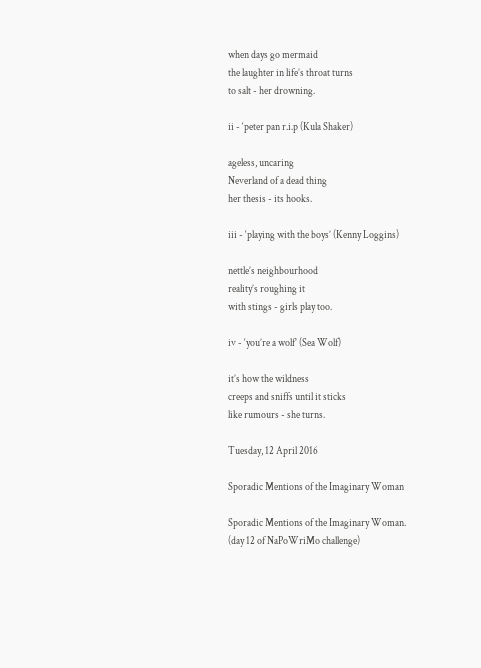when days go mermaid
the laughter in life’s throat turns
to salt - her drowning.

ii - ‘peter pan r.i.p (Kula Shaker)

ageless, uncaring
Neverland of a dead thing
her thesis - its hooks.

iii - ‘playing with the boys’ (Kenny Loggins)

nettle’s neighbourhood
reality’s roughing it
with stings - girls play too.

iv - ‘you’re a wolf’ (Sea Wolf)

it’s how the wildness
creeps and sniffs until it sticks
like rumours - she turns.

Tuesday, 12 April 2016

Sporadic Mentions of the Imaginary Woman

Sporadic Mentions of the Imaginary Woman.
(day 12 of NaPoWriMo challenge)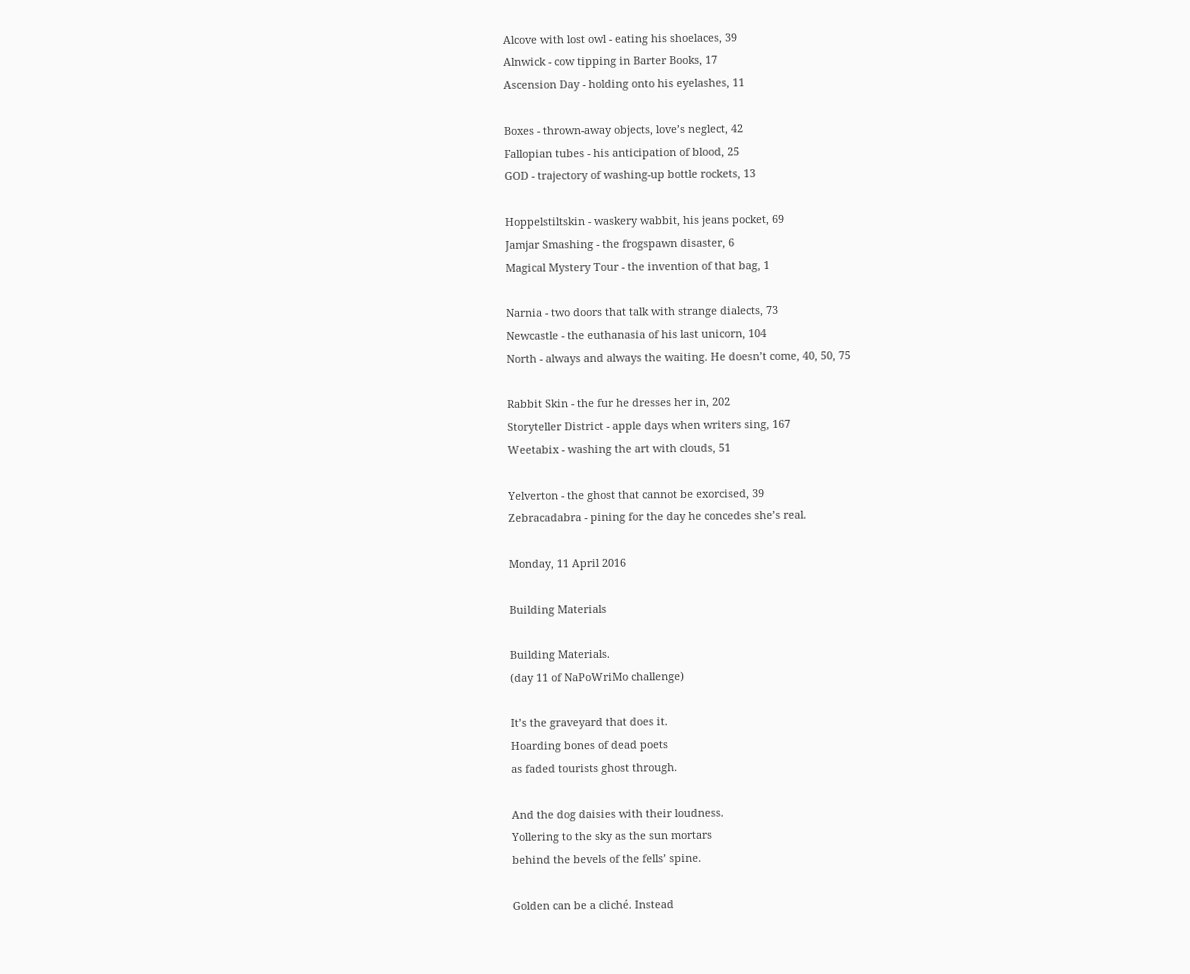Alcove with lost owl - eating his shoelaces, 39
Alnwick - cow tipping in Barter Books, 17
Ascension Day - holding onto his eyelashes, 11

Boxes - thrown-away objects, love’s neglect, 42
Fallopian tubes - his anticipation of blood, 25
GOD - trajectory of washing-up bottle rockets, 13

Hoppelstiltskin - waskery wabbit, his jeans pocket, 69
Jamjar Smashing - the frogspawn disaster, 6
Magical Mystery Tour - the invention of that bag, 1

Narnia - two doors that talk with strange dialects, 73
Newcastle - the euthanasia of his last unicorn, 104
North - always and always the waiting. He doesn’t come, 40, 50, 75

Rabbit Skin - the fur he dresses her in, 202
Storyteller District - apple days when writers sing, 167
Weetabix - washing the art with clouds, 51

Yelverton - the ghost that cannot be exorcised, 39
Zebracadabra - pining for the day he concedes she’s real.

Monday, 11 April 2016

Building Materials

Building Materials.
(day 11 of NaPoWriMo challenge)

It’s the graveyard that does it.
Hoarding bones of dead poets
as faded tourists ghost through.

And the dog daisies with their loudness.
Yollering to the sky as the sun mortars
behind the bevels of the fells’ spine.

Golden can be a cliché. Instead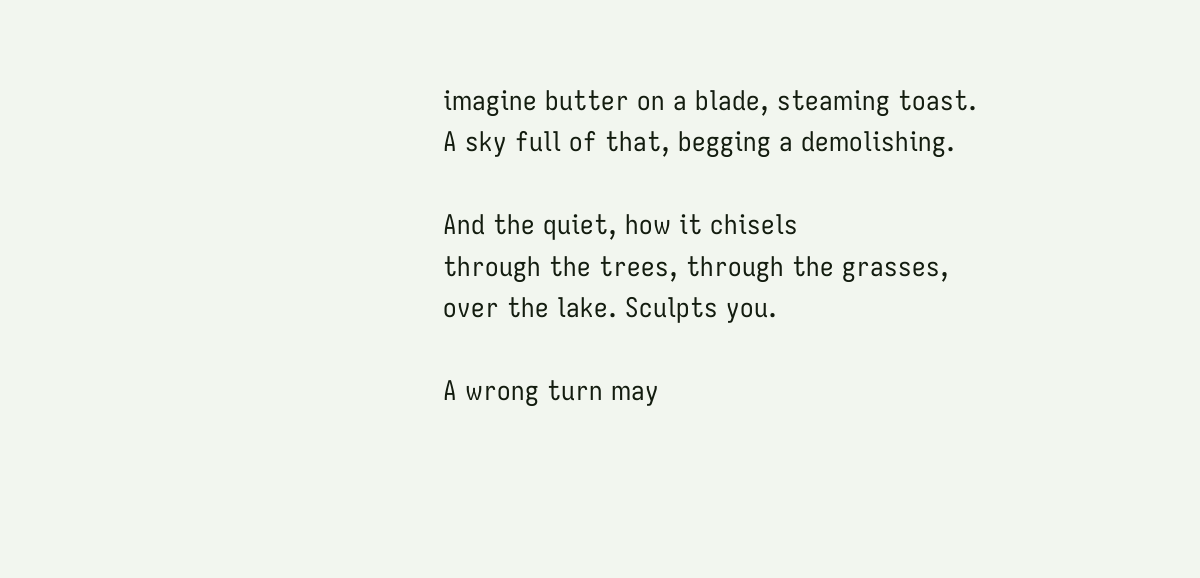imagine butter on a blade, steaming toast.
A sky full of that, begging a demolishing.

And the quiet, how it chisels
through the trees, through the grasses,
over the lake. Sculpts you.

A wrong turn may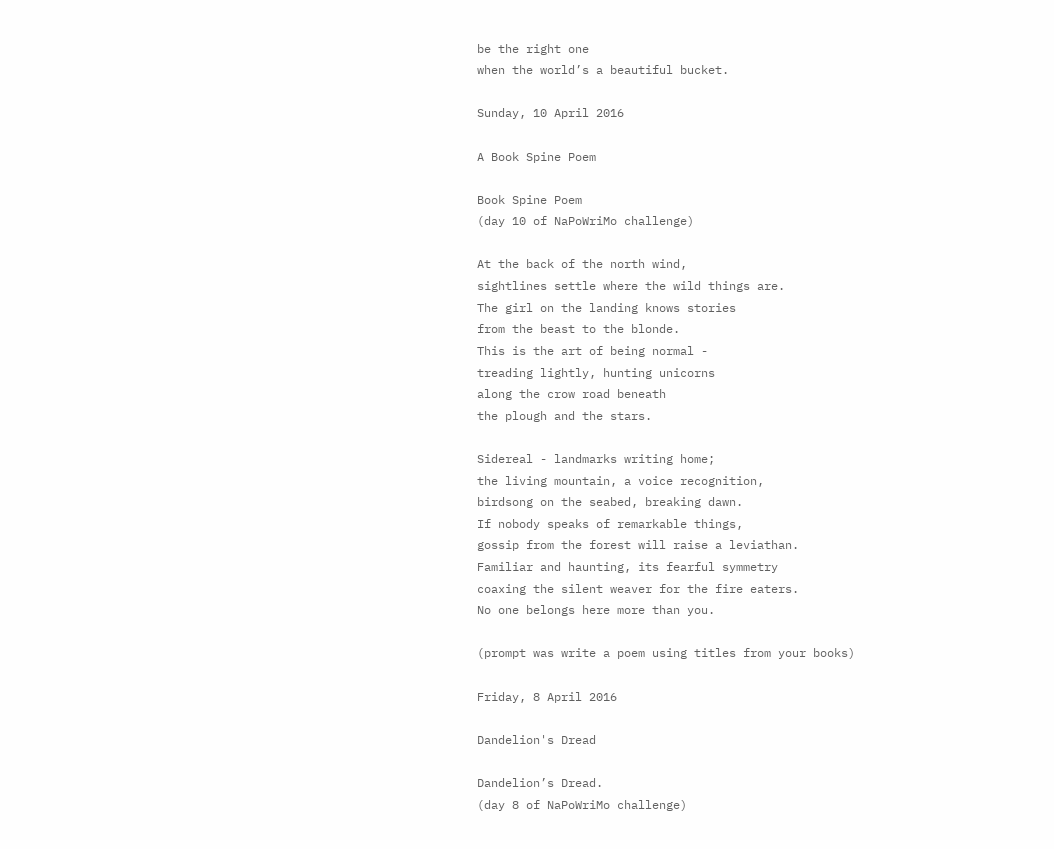be the right one
when the world’s a beautiful bucket.

Sunday, 10 April 2016

A Book Spine Poem

Book Spine Poem
(day 10 of NaPoWriMo challenge)

At the back of the north wind,
sightlines settle where the wild things are.
The girl on the landing knows stories
from the beast to the blonde.
This is the art of being normal -
treading lightly, hunting unicorns
along the crow road beneath
the plough and the stars.

Sidereal - landmarks writing home;
the living mountain, a voice recognition,
birdsong on the seabed, breaking dawn.
If nobody speaks of remarkable things,
gossip from the forest will raise a leviathan.
Familiar and haunting, its fearful symmetry
coaxing the silent weaver for the fire eaters.
No one belongs here more than you.

(prompt was write a poem using titles from your books)

Friday, 8 April 2016

Dandelion's Dread

Dandelion’s Dread.
(day 8 of NaPoWriMo challenge)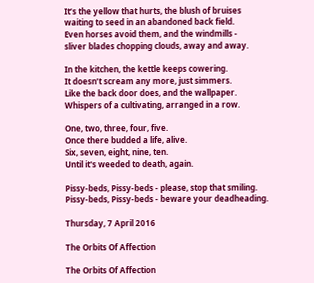It’s the yellow that hurts, the blush of bruises
waiting to seed in an abandoned back field.
Even horses avoid them, and the windmills -
sliver blades chopping clouds, away and away.

In the kitchen, the kettle keeps cowering.
It doesn’t scream any more, just simmers.
Like the back door does, and the wallpaper.
Whispers of a cultivating, arranged in a row.

One, two, three, four, five.
Once there budded a life, alive.
Six, seven, eight, nine, ten.
Until it's weeded to death, again.

Pissy-beds, Pissy-beds - please, stop that smiling.
Pissy-beds, Pissy-beds - beware your deadheading.

Thursday, 7 April 2016

The Orbits Of Affection

The Orbits Of Affection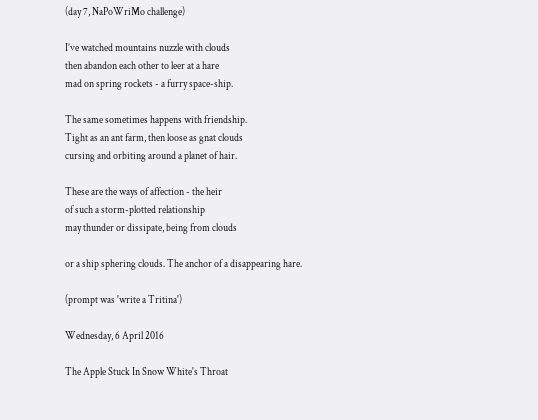(day 7, NaPoWriMo challenge)

I’ve watched mountains nuzzle with clouds
then abandon each other to leer at a hare
mad on spring rockets - a furry space-ship.

The same sometimes happens with friendship.
Tight as an ant farm, then loose as gnat clouds
cursing and orbiting around a planet of hair.

These are the ways of affection - the heir
of such a storm-plotted relationship
may thunder or dissipate, being from clouds

or a ship sphering clouds. The anchor of a disappearing hare.

(prompt was 'write a Tritina')

Wednesday, 6 April 2016

The Apple Stuck In Snow White's Throat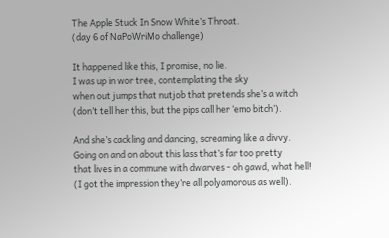The Apple Stuck In Snow White’s Throat.
(day 6 of NaPoWriMo challenge)

It happened like this, I promise, no lie.
I was up in wor tree, contemplating the sky
when out jumps that nutjob that pretends she’s a witch
(don’t tell her this, but the pips call her ‘emo bitch’).

And she’s cackling and dancing, screaming like a divvy.
Going on and on about this lass that’s far too pretty
that lives in a commune with dwarves - oh gawd, what hell!
(I got the impression they’re all polyamorous as well).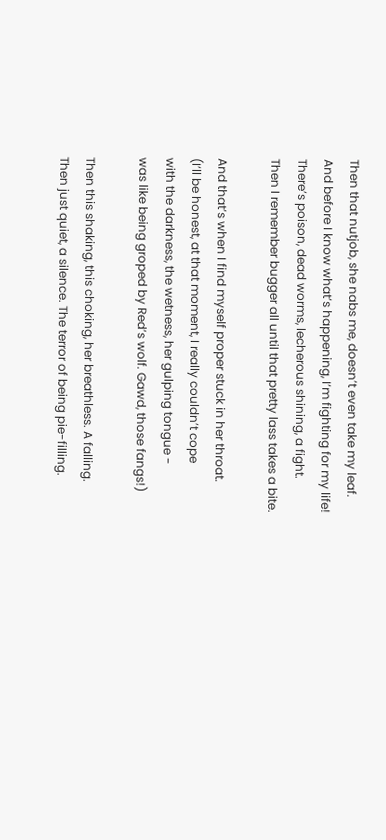Then that nutjob, she nabs me, doesn’t even take my leaf.
And before I know what’s happening, I’m fighting for my life!
There’s poison, dead worms, lecherous shining, a fight.
Then I remember bugger all until that pretty lass takes a bite.

And that’s when I find myself proper stuck in her throat.
(I’ll be honest, at that moment, I really couldn’t cope
with the darkness, the wetness, her gulping tongue -
was like being groped by Red’s wolf. Gawd, those fangs!)

Then this shaking, this choking, her breathless. A falling.
Then just quiet, a silence. The terror of being pie-filling.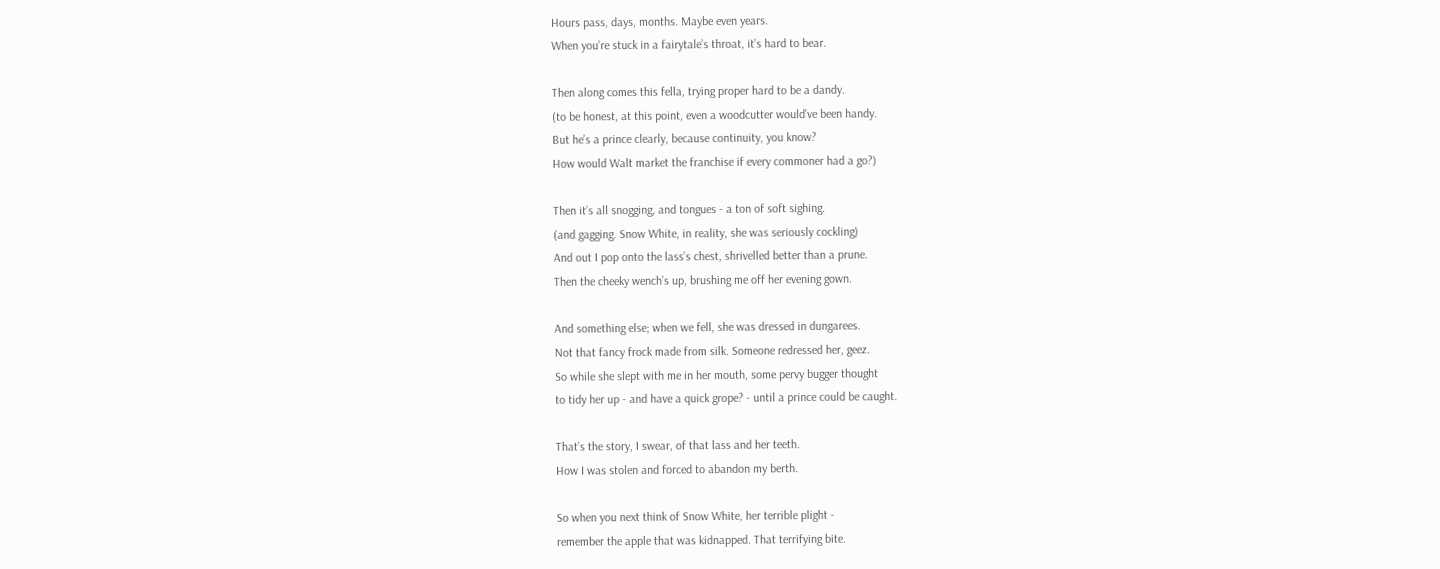Hours pass, days, months. Maybe even years.
When you’re stuck in a fairytale’s throat, it’s hard to bear.

Then along comes this fella, trying proper hard to be a dandy.
(to be honest, at this point, even a woodcutter would’ve been handy.
But he’s a prince clearly, because continuity, you know?
How would Walt market the franchise if every commoner had a go?)

Then it’s all snogging, and tongues - a ton of soft sighing.
(and gagging. Snow White, in reality, she was seriously cockling)
And out I pop onto the lass’s chest, shrivelled better than a prune.
Then the cheeky wench’s up, brushing me off her evening gown.

And something else; when we fell, she was dressed in dungarees.
Not that fancy frock made from silk. Someone redressed her, geez.
So while she slept with me in her mouth, some pervy bugger thought
to tidy her up - and have a quick grope? - until a prince could be caught.

That’s the story, I swear, of that lass and her teeth.
How I was stolen and forced to abandon my berth.

So when you next think of Snow White, her terrible plight -
remember the apple that was kidnapped. That terrifying bite.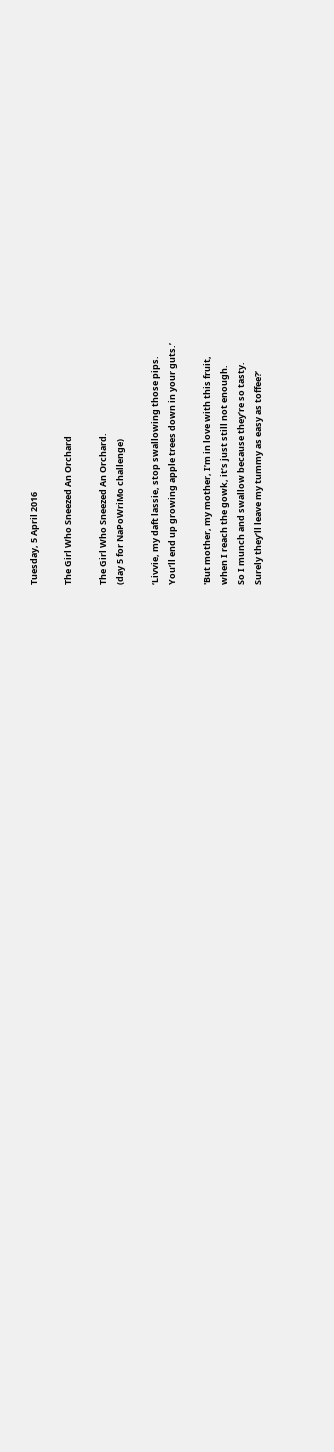Tuesday, 5 April 2016

The Girl Who Sneezed An Orchard

The Girl Who Sneezed An Orchard.
(day 5 for NaPoWriMo challenge)

‘Livvie, my daft lassie, stop swallowing those pips.
You’ll end up growing apple trees down in your guts.’

'But mother, my mother, I’m in love with this fruit,
when I reach the gowk, it’s just still not enough.
So I munch and swallow because they’re so tasty.
Surely they’ll leave my tummy as easy as toffee?’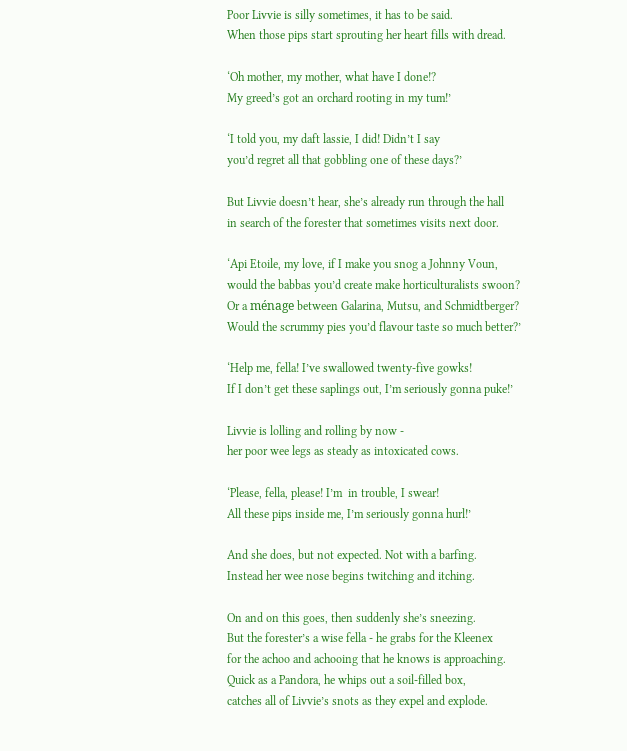Poor Livvie is silly sometimes, it has to be said.
When those pips start sprouting her heart fills with dread.

‘Oh mother, my mother, what have I done!?
My greed’s got an orchard rooting in my tum!’

‘I told you, my daft lassie, I did! Didn’t I say
you’d regret all that gobbling one of these days?’

But Livvie doesn’t hear, she’s already run through the hall
in search of the forester that sometimes visits next door.

‘Api Etoile, my love, if I make you snog a Johnny Voun,
would the babbas you’d create make horticulturalists swoon?
Or a ménage between Galarina, Mutsu, and Schmidtberger?
Would the scrummy pies you’d flavour taste so much better?’

‘Help me, fella! I’ve swallowed twenty-five gowks!
If I don’t get these saplings out, I’m seriously gonna puke!’

Livvie is lolling and rolling by now -
her poor wee legs as steady as intoxicated cows.

‘Please, fella, please! I’m  in trouble, I swear!
All these pips inside me, I’m seriously gonna hurl!’

And she does, but not expected. Not with a barfing.
Instead her wee nose begins twitching and itching.

On and on this goes, then suddenly she’s sneezing.
But the forester’s a wise fella - he grabs for the Kleenex
for the achoo and achooing that he knows is approaching.
Quick as a Pandora, he whips out a soil-filled box,
catches all of Livvie’s snots as they expel and explode.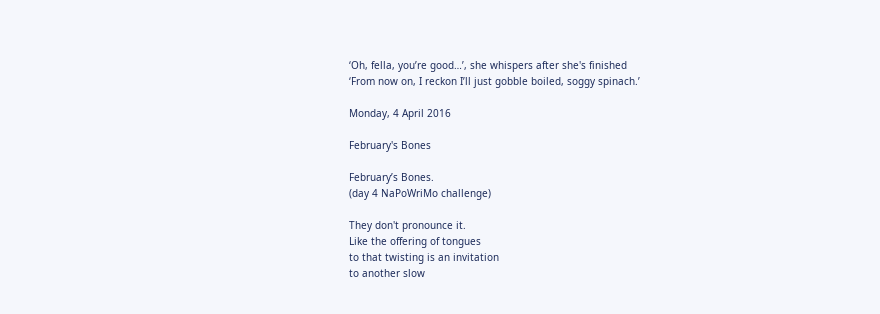‘Oh, fella, you’re good…’, she whispers after she's finished
‘From now on, I reckon I’ll just gobble boiled, soggy spinach.’

Monday, 4 April 2016

February's Bones

February’s Bones.
(day 4 NaPoWriMo challenge)

They don't pronounce it.
Like the offering of tongues
to that twisting is an invitation
to another slow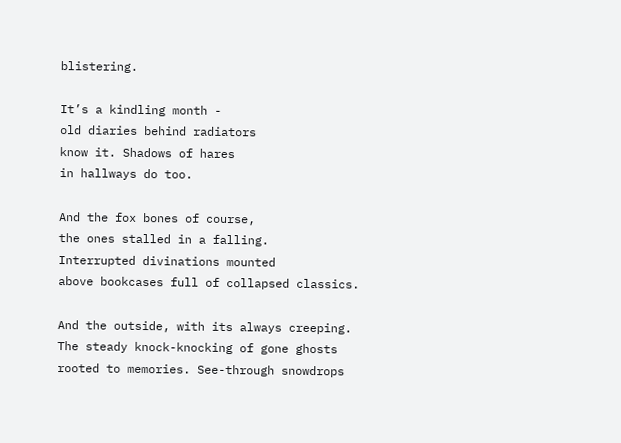blistering.

It’s a kindling month -
old diaries behind radiators
know it. Shadows of hares
in hallways do too.

And the fox bones of course,
the ones stalled in a falling.
Interrupted divinations mounted
above bookcases full of collapsed classics.

And the outside, with its always creeping.
The steady knock-knocking of gone ghosts
rooted to memories. See-through snowdrops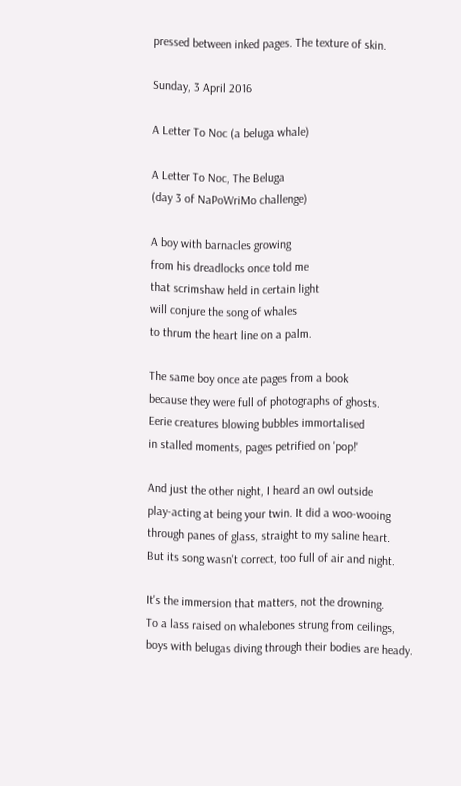pressed between inked pages. The texture of skin.

Sunday, 3 April 2016

A Letter To Noc (a beluga whale)

A Letter To Noc, The Beluga
(day 3 of NaPoWriMo challenge)

A boy with barnacles growing
from his dreadlocks once told me
that scrimshaw held in certain light
will conjure the song of whales
to thrum the heart line on a palm.

The same boy once ate pages from a book
because they were full of photographs of ghosts.
Eerie creatures blowing bubbles immortalised
in stalled moments, pages petrified on 'pop!'

And just the other night, I heard an owl outside
play-acting at being your twin. It did a woo-wooing
through panes of glass, straight to my saline heart.
But its song wasn't correct, too full of air and night.

It's the immersion that matters, not the drowning.
To a lass raised on whalebones strung from ceilings,
boys with belugas diving through their bodies are heady.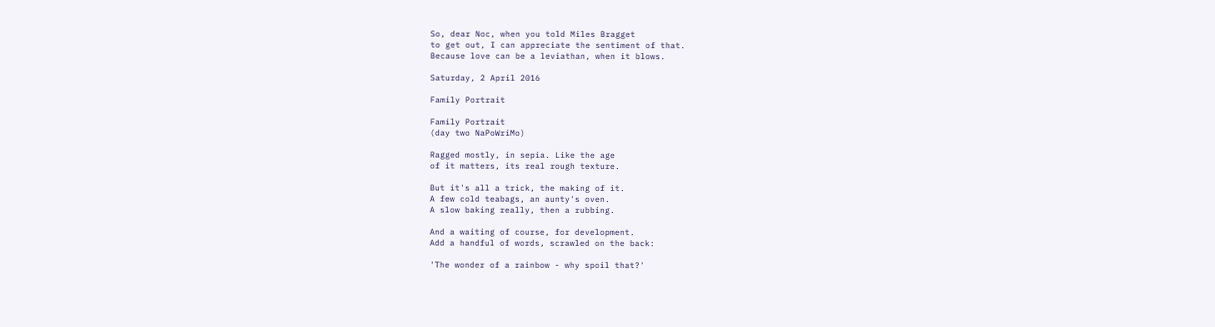So, dear Noc, when you told Miles Bragget
to get out, I can appreciate the sentiment of that.
Because love can be a leviathan, when it blows.

Saturday, 2 April 2016

Family Portrait

Family Portrait
(day two NaPoWriMo)

Ragged mostly, in sepia. Like the age
of it matters, its real rough texture.

But it's all a trick, the making of it.
A few cold teabags, an aunty's oven.
A slow baking really, then a rubbing.

And a waiting of course, for development.
Add a handful of words, scrawled on the back:

'The wonder of a rainbow - why spoil that?'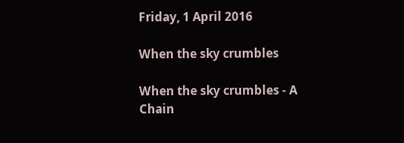Friday, 1 April 2016

When the sky crumbles

When the sky crumbles - A Chain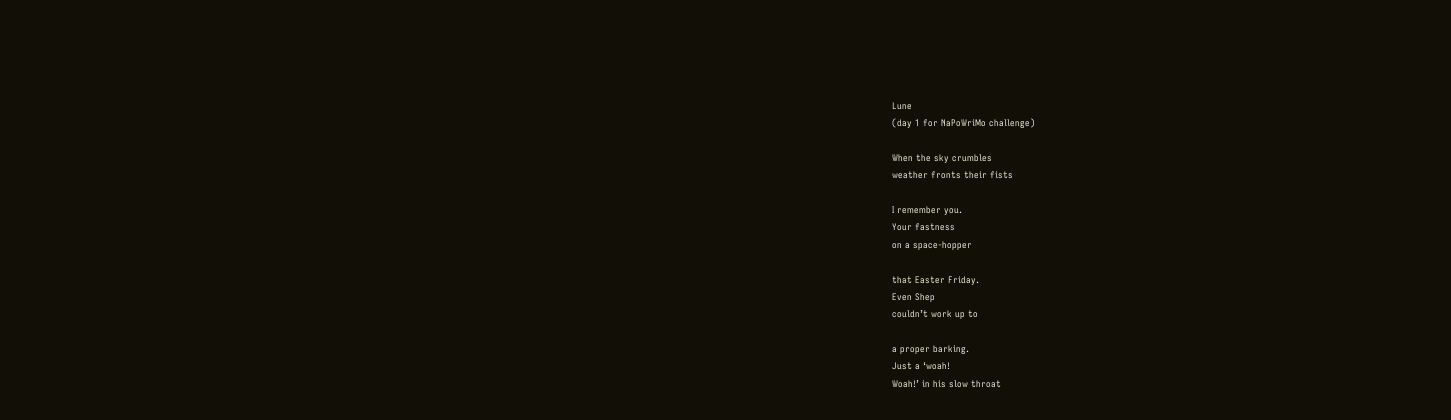Lune
(day 1 for NaPoWriMo challenge)

When the sky crumbles
weather fronts their fists

I remember you.
Your fastness
on a space-hopper

that Easter Friday.
Even Shep
couldn’t work up to

a proper barking.
Just a ‘woah!
Woah!’ in his slow throat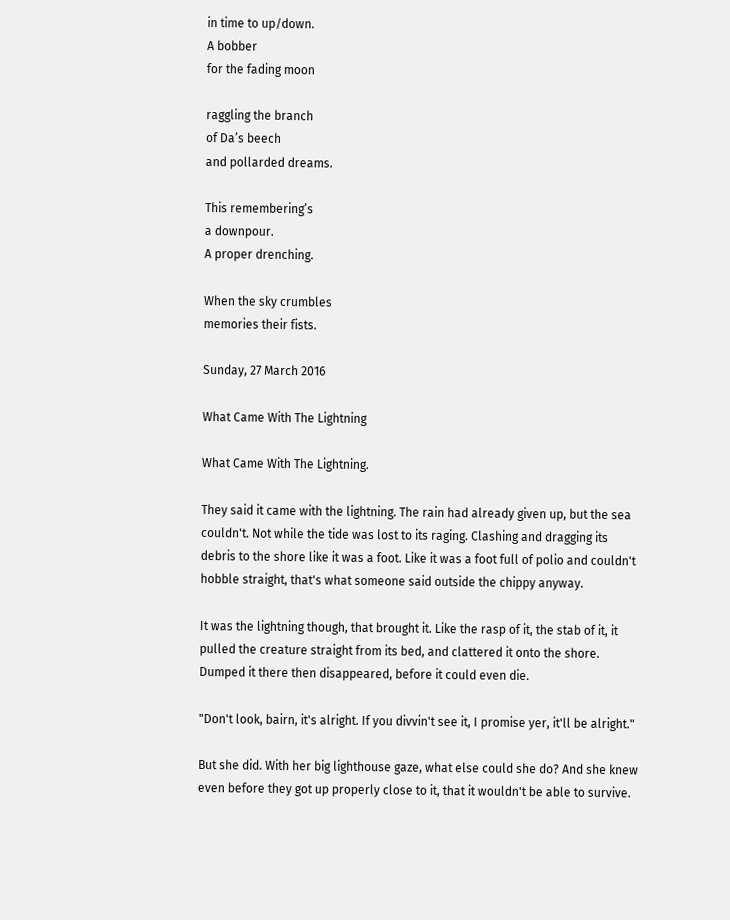in time to up/down.
A bobber
for the fading moon

raggling the branch
of Da’s beech
and pollarded dreams.

This remembering’s
a downpour.
A proper drenching.

When the sky crumbles
memories their fists.

Sunday, 27 March 2016

What Came With The Lightning

What Came With The Lightning.

They said it came with the lightning. The rain had already given up, but the sea couldn't. Not while the tide was lost to its raging. Clashing and dragging its debris to the shore like it was a foot. Like it was a foot full of polio and couldn't hobble straight, that's what someone said outside the chippy anyway.

It was the lightning though, that brought it. Like the rasp of it, the stab of it, it pulled the creature straight from its bed, and clattered it onto the shore. Dumped it there then disappeared, before it could even die.

"Don't look, bairn, it's alright. If you divvin't see it, I promise yer, it'll be alright."

But she did. With her big lighthouse gaze, what else could she do? And she knew even before they got up properly close to it, that it wouldn't be able to survive.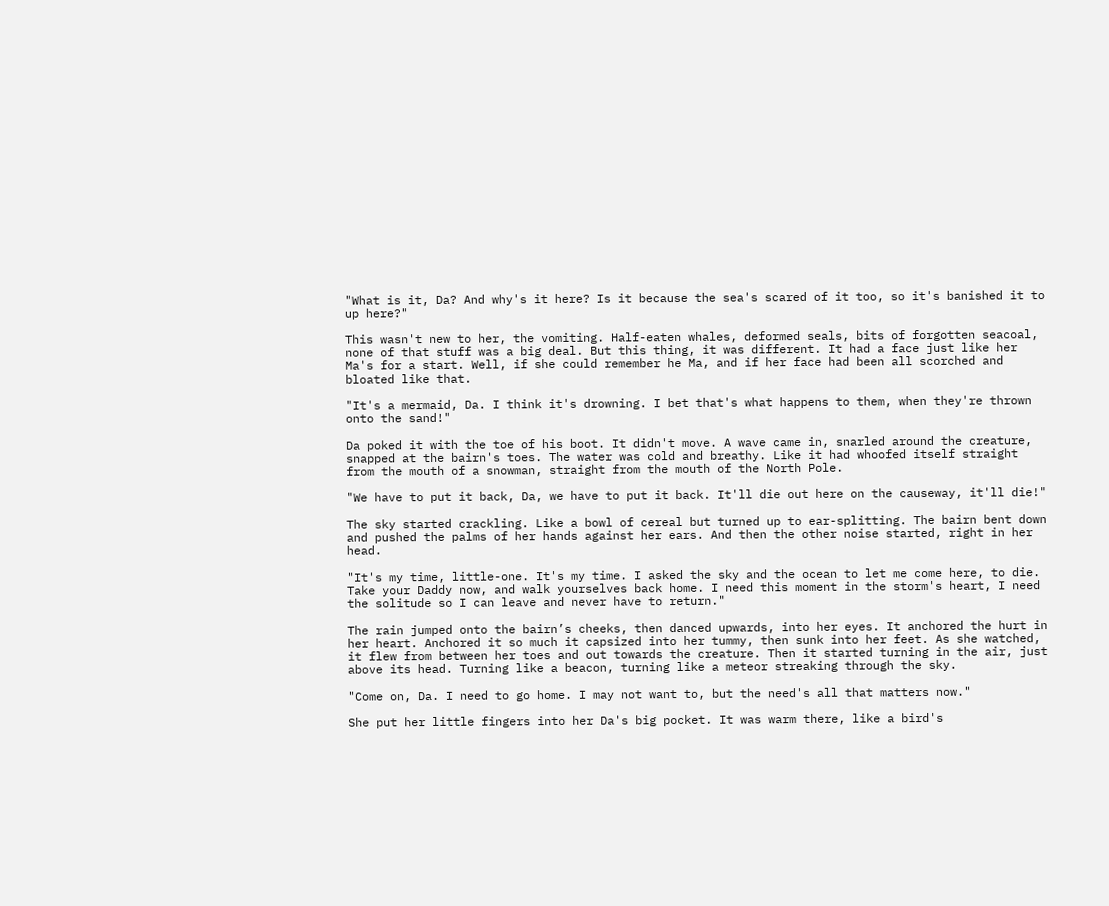"What is it, Da? And why's it here? Is it because the sea's scared of it too, so it's banished it to up here?"

This wasn't new to her, the vomiting. Half-eaten whales, deformed seals, bits of forgotten seacoal, none of that stuff was a big deal. But this thing, it was different. It had a face just like her Ma's for a start. Well, if she could remember he Ma, and if her face had been all scorched and bloated like that.

"It's a mermaid, Da. I think it's drowning. I bet that's what happens to them, when they're thrown onto the sand!"

Da poked it with the toe of his boot. It didn't move. A wave came in, snarled around the creature, snapped at the bairn's toes. The water was cold and breathy. Like it had whoofed itself straight from the mouth of a snowman, straight from the mouth of the North Pole.

"We have to put it back, Da, we have to put it back. It'll die out here on the causeway, it'll die!"

The sky started crackling. Like a bowl of cereal but turned up to ear-splitting. The bairn bent down and pushed the palms of her hands against her ears. And then the other noise started, right in her head.

"It's my time, little-one. It's my time. I asked the sky and the ocean to let me come here, to die. Take your Daddy now, and walk yourselves back home. I need this moment in the storm's heart, I need the solitude so I can leave and never have to return."

The rain jumped onto the bairn’s cheeks, then danced upwards, into her eyes. It anchored the hurt in her heart. Anchored it so much it capsized into her tummy, then sunk into her feet. As she watched, it flew from between her toes and out towards the creature. Then it started turning in the air, just above its head. Turning like a beacon, turning like a meteor streaking through the sky.

"Come on, Da. I need to go home. I may not want to, but the need's all that matters now."

She put her little fingers into her Da's big pocket. It was warm there, like a bird's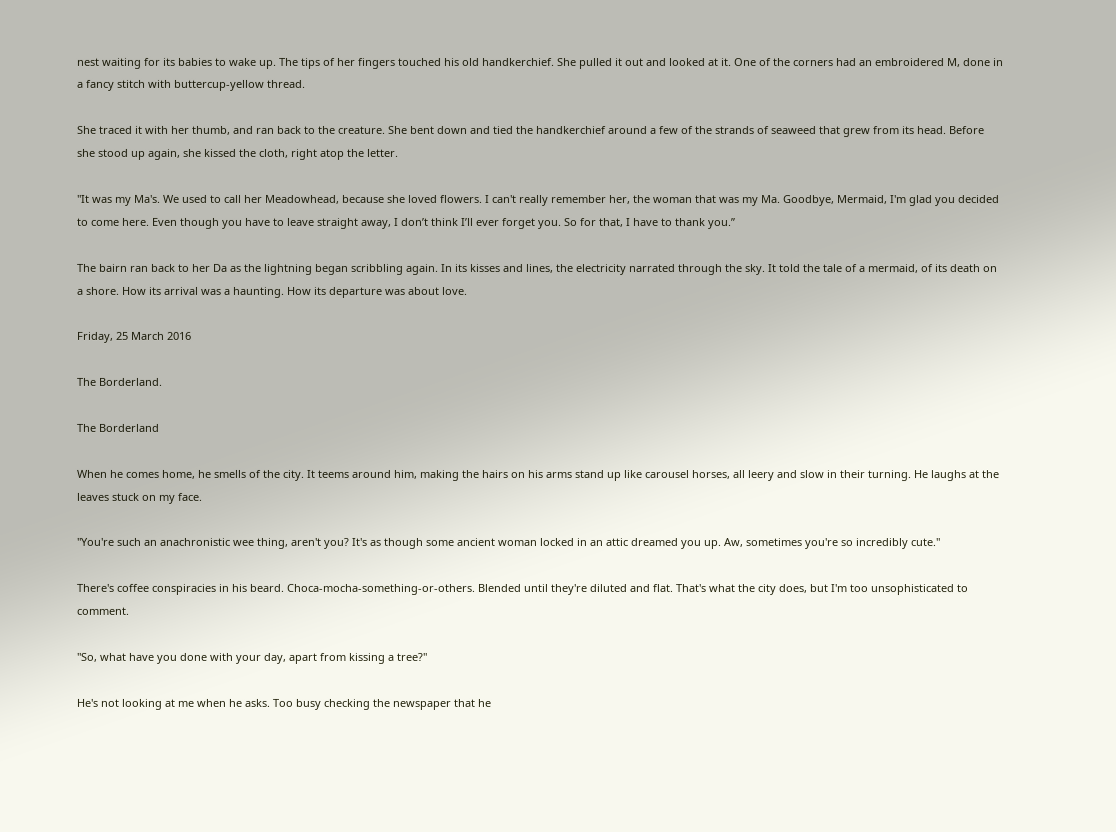nest waiting for its babies to wake up. The tips of her fingers touched his old handkerchief. She pulled it out and looked at it. One of the corners had an embroidered M, done in a fancy stitch with buttercup-yellow thread.

She traced it with her thumb, and ran back to the creature. She bent down and tied the handkerchief around a few of the strands of seaweed that grew from its head. Before she stood up again, she kissed the cloth, right atop the letter.

"It was my Ma's. We used to call her Meadowhead, because she loved flowers. I can't really remember her, the woman that was my Ma. Goodbye, Mermaid, I'm glad you decided to come here. Even though you have to leave straight away, I don’t think I’ll ever forget you. So for that, I have to thank you.”

The bairn ran back to her Da as the lightning began scribbling again. In its kisses and lines, the electricity narrated through the sky. It told the tale of a mermaid, of its death on a shore. How its arrival was a haunting. How its departure was about love.

Friday, 25 March 2016

The Borderland.

The Borderland

When he comes home, he smells of the city. It teems around him, making the hairs on his arms stand up like carousel horses, all leery and slow in their turning. He laughs at the leaves stuck on my face.

"You're such an anachronistic wee thing, aren't you? It's as though some ancient woman locked in an attic dreamed you up. Aw, sometimes you're so incredibly cute."

There's coffee conspiracies in his beard. Choca-mocha-something-or-others. Blended until they're diluted and flat. That's what the city does, but I'm too unsophisticated to comment.

"So, what have you done with your day, apart from kissing a tree?"

He's not looking at me when he asks. Too busy checking the newspaper that he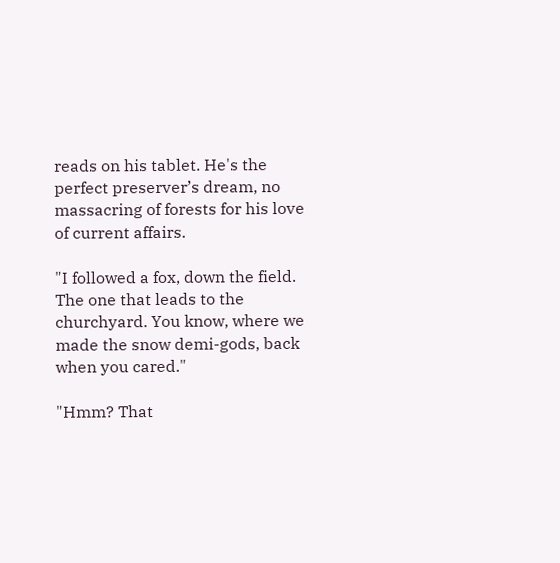reads on his tablet. He's the perfect preserver’s dream, no massacring of forests for his love of current affairs.

"I followed a fox, down the field. The one that leads to the churchyard. You know, where we made the snow demi-gods, back when you cared."

"Hmm? That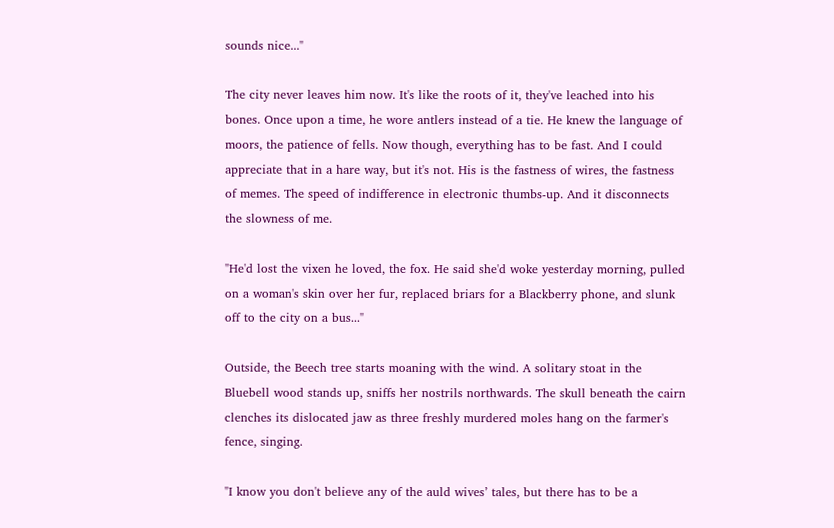sounds nice..."

The city never leaves him now. It's like the roots of it, they've leached into his bones. Once upon a time, he wore antlers instead of a tie. He knew the language of moors, the patience of fells. Now though, everything has to be fast. And I could appreciate that in a hare way, but it's not. His is the fastness of wires, the fastness of memes. The speed of indifference in electronic thumbs-up. And it disconnects the slowness of me.

"He'd lost the vixen he loved, the fox. He said she'd woke yesterday morning, pulled on a woman's skin over her fur, replaced briars for a Blackberry phone, and slunk off to the city on a bus..."

Outside, the Beech tree starts moaning with the wind. A solitary stoat in the Bluebell wood stands up, sniffs her nostrils northwards. The skull beneath the cairn clenches its dislocated jaw as three freshly murdered moles hang on the farmer's fence, singing.

"I know you don't believe any of the auld wives’ tales, but there has to be a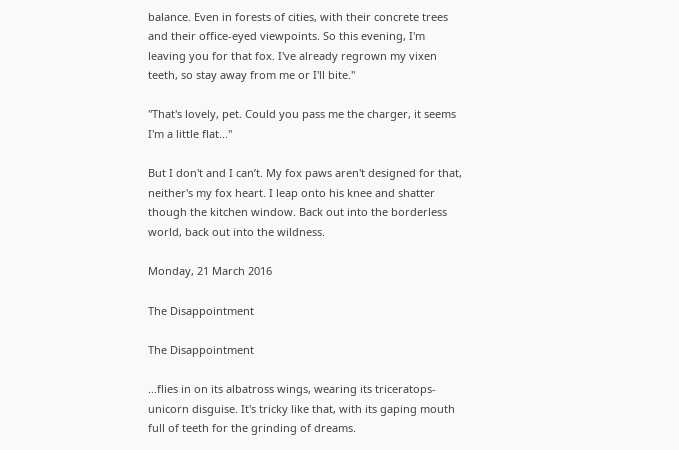balance. Even in forests of cities, with their concrete trees and their office-eyed viewpoints. So this evening, I'm leaving you for that fox. I've already regrown my vixen teeth, so stay away from me or I'll bite."

"That's lovely, pet. Could you pass me the charger, it seems I'm a little flat..."

But I don't and I can’t. My fox paws aren't designed for that, neither's my fox heart. I leap onto his knee and shatter though the kitchen window. Back out into the borderless world, back out into the wildness.

Monday, 21 March 2016

The Disappointment

The Disappointment

...flies in on its albatross wings, wearing its triceratops-unicorn disguise. It's tricky like that, with its gaping mouth full of teeth for the grinding of dreams.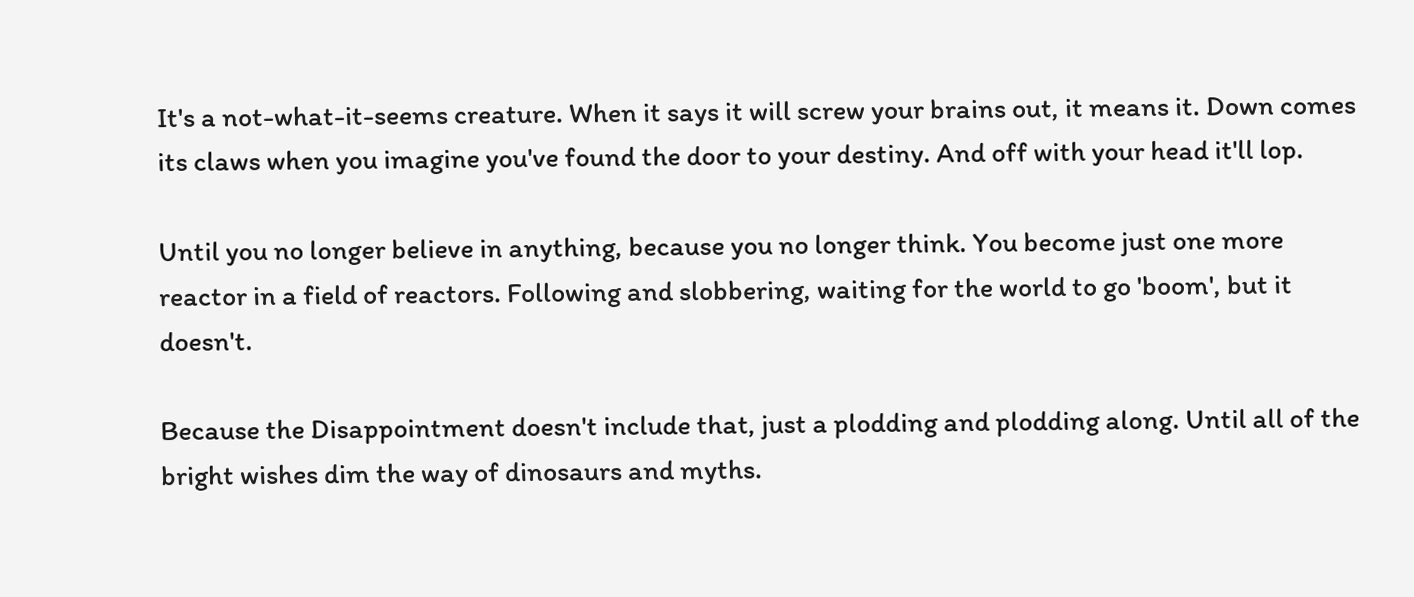It's a not-what-it-seems creature. When it says it will screw your brains out, it means it. Down comes its claws when you imagine you've found the door to your destiny. And off with your head it'll lop.

Until you no longer believe in anything, because you no longer think. You become just one more reactor in a field of reactors. Following and slobbering, waiting for the world to go 'boom', but it doesn't.

Because the Disappointment doesn't include that, just a plodding and plodding along. Until all of the bright wishes dim the way of dinosaurs and myths.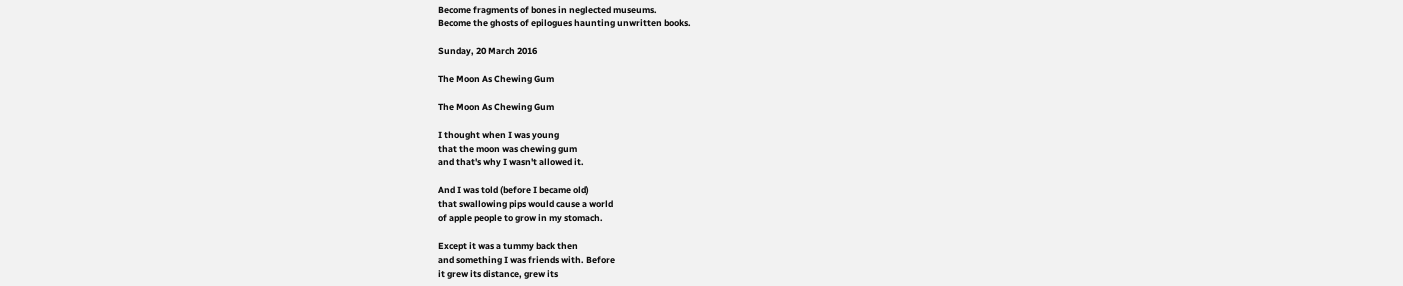Become fragments of bones in neglected museums.
Become the ghosts of epilogues haunting unwritten books.

Sunday, 20 March 2016

The Moon As Chewing Gum

The Moon As Chewing Gum

I thought when I was young
that the moon was chewing gum
and that's why I wasn't allowed it.

And I was told (before I became old)
that swallowing pips would cause a world
of apple people to grow in my stomach.

Except it was a tummy back then
and something I was friends with. Before
it grew its distance, grew its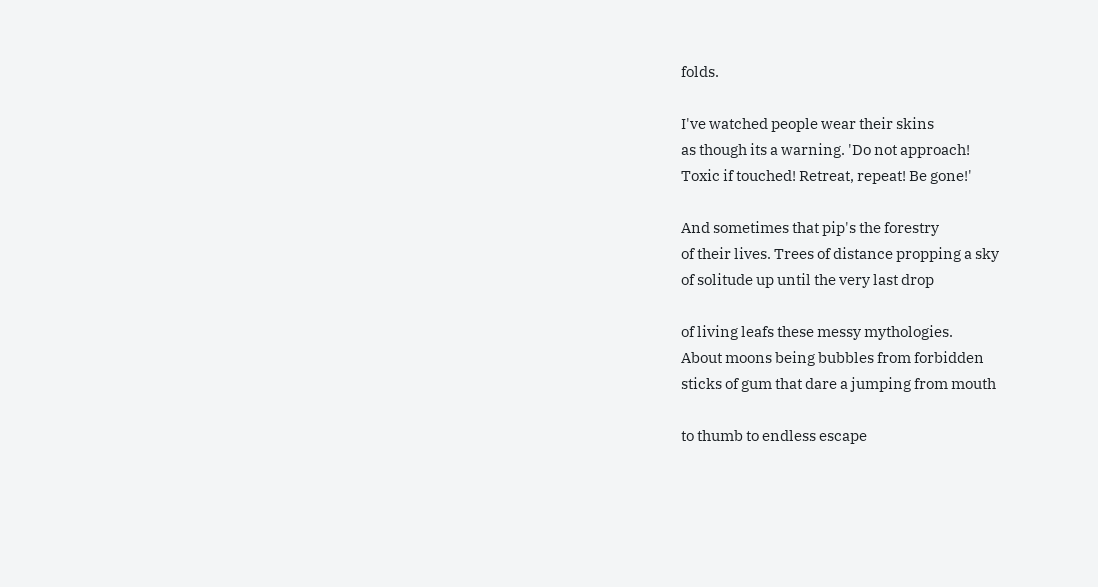folds.

I've watched people wear their skins
as though its a warning. 'Do not approach!
Toxic if touched! Retreat, repeat! Be gone!'

And sometimes that pip's the forestry
of their lives. Trees of distance propping a sky
of solitude up until the very last drop

of living leafs these messy mythologies.
About moons being bubbles from forbidden
sticks of gum that dare a jumping from mouth

to thumb to endless escape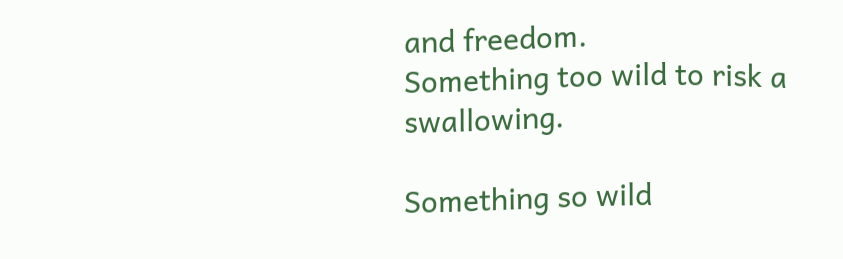and freedom.
Something too wild to risk a swallowing.

Something so wild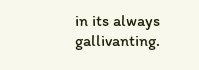in its always gallivanting.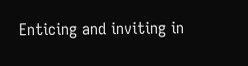Enticing and inviting in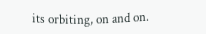its orbiting, on and on.